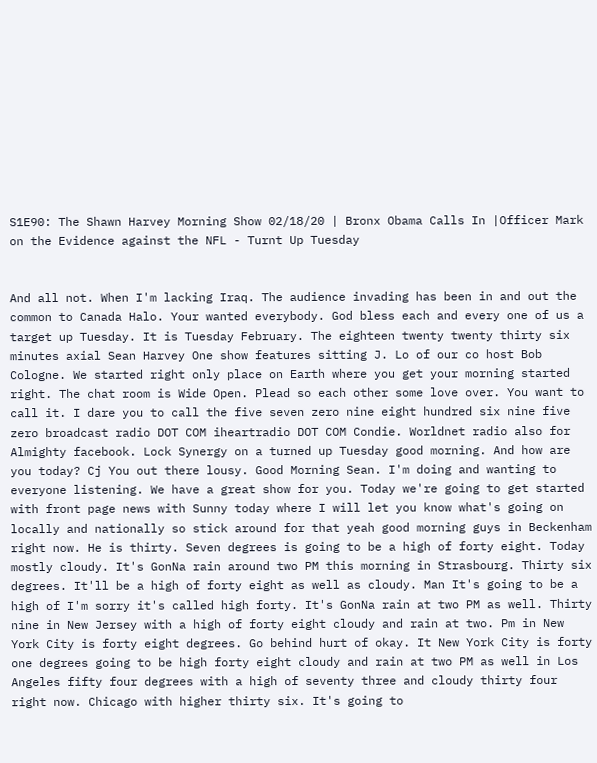S1E90: The Shawn Harvey Morning Show 02/18/20 | Bronx Obama Calls In |Officer Mark on the Evidence against the NFL - Turnt Up Tuesday


And all not. When I'm lacking Iraq. The audience invading has been in and out the common to Canada Halo. Your wanted everybody. God bless each and every one of us a target up Tuesday. It is Tuesday February. The eighteen twenty twenty thirty six minutes axial Sean Harvey One show features sitting J. Lo of our co host Bob Cologne. We started right only place on Earth where you get your morning started right. The chat room is Wide Open. Plead so each other some love over. You want to call it. I dare you to call the five seven zero nine eight hundred six nine five zero broadcast radio DOT COM iheartradio DOT COM Condie. Worldnet radio also for Almighty facebook. Lock Synergy on a turned up Tuesday good morning. And how are you today? Cj You out there lousy. Good Morning Sean. I'm doing and wanting to everyone listening. We have a great show for you. Today we're going to get started with front page news with Sunny today where I will let you know what's going on locally and nationally so stick around for that yeah good morning guys in Beckenham right now. He is thirty. Seven degrees is going to be a high of forty eight. Today mostly cloudy. It's GonNa rain around two PM this morning in Strasbourg. Thirty six degrees. It'll be a high of forty eight as well as cloudy. Man It's going to be a high of I'm sorry it's called high forty. It's GonNa rain at two PM as well. Thirty nine in New Jersey with a high of forty eight cloudy and rain at two. Pm in New York City is forty eight degrees. Go behind hurt of okay. It New York City is forty one degrees going to be high forty eight cloudy and rain at two PM as well in Los Angeles fifty four degrees with a high of seventy three and cloudy thirty four right now. Chicago with higher thirty six. It's going to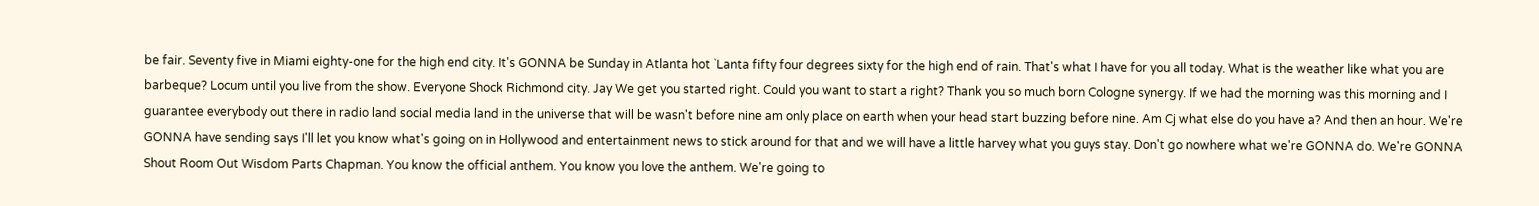be fair. Seventy five in Miami eighty-one for the high end city. It's GONNA be Sunday in Atlanta hot `Lanta fifty four degrees sixty for the high end of rain. That's what I have for you all today. What is the weather like what you are barbeque? Locum until you live from the show. Everyone Shock Richmond city. Jay We get you started right. Could you want to start a right? Thank you so much born Cologne synergy. If we had the morning was this morning and I guarantee everybody out there in radio land social media land in the universe that will be wasn't before nine am only place on earth when your head start buzzing before nine. Am Cj what else do you have a? And then an hour. We're GONNA have sending says I'll let you know what's going on in Hollywood and entertainment news to stick around for that and we will have a little harvey what you guys stay. Don't go nowhere what we're GONNA do. We're GONNA Shout Room Out Wisdom Parts Chapman. You know the official anthem. You know you love the anthem. We're going to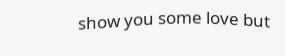show you some love but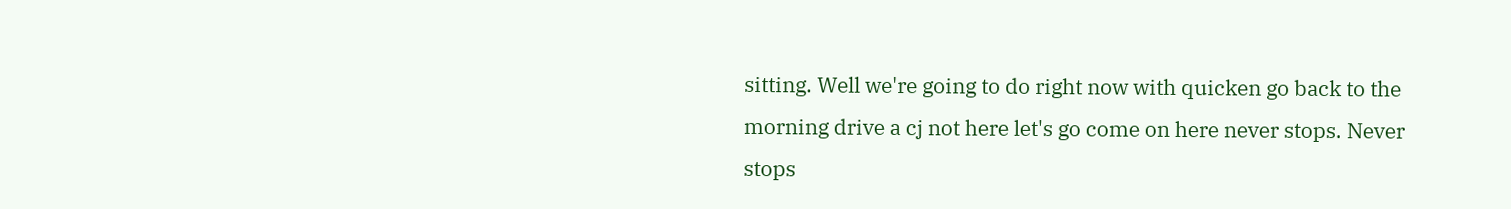sitting. Well we're going to do right now with quicken go back to the morning drive a cj not here let's go come on here never stops. Never stops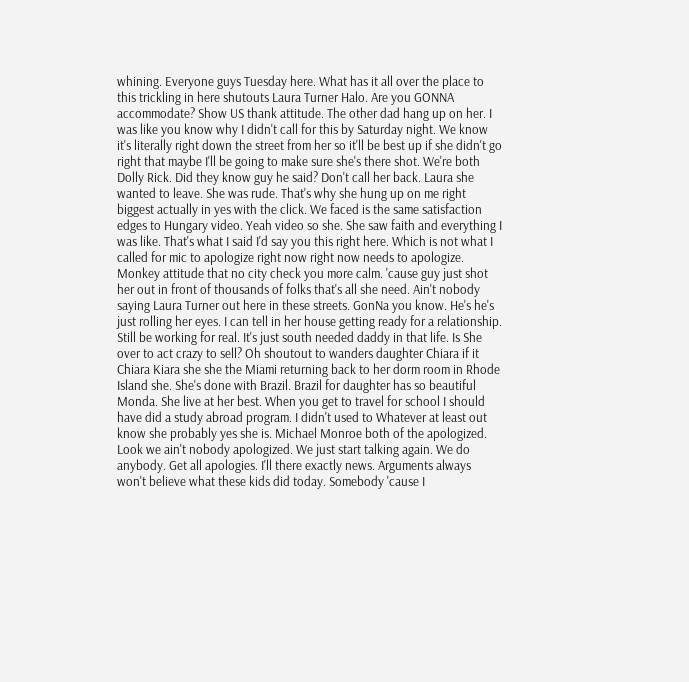whining. Everyone guys Tuesday here. What has it all over the place to this trickling in here shutouts Laura Turner Halo. Are you GONNA accommodate? Show US thank attitude. The other dad hang up on her. I was like you know why I didn't call for this by Saturday night. We know it's literally right down the street from her so it'll be best up if she didn't go right that maybe I'll be going to make sure she's there shot. We're both Dolly Rick. Did they know guy he said? Don't call her back. Laura she wanted to leave. She was rude. That's why she hung up on me right biggest actually in yes with the click. We faced is the same satisfaction edges to Hungary video. Yeah video so she. She saw faith and everything I was like. That's what I said I'd say you this right here. Which is not what I called for mic to apologize right now right now needs to apologize. Monkey attitude that no city check you more calm. 'cause guy just shot her out in front of thousands of folks that's all she need. Ain't nobody saying Laura Turner out here in these streets. GonNa you know. He's he's just rolling her eyes. I can tell in her house getting ready for a relationship. Still be working for real. It's just south needed daddy in that life. Is She over to act crazy to sell? Oh shoutout to wanders daughter Chiara if it Chiara Kiara she she the Miami returning back to her dorm room in Rhode Island she. She's done with Brazil. Brazil for daughter has so beautiful Monda. She live at her best. When you get to travel for school I should have did a study abroad program. I didn't used to Whatever at least out know she probably yes she is. Michael Monroe both of the apologized. Look we ain't nobody apologized. We just start talking again. We do anybody. Get all apologies. I'll there exactly news. Arguments always won't believe what these kids did today. Somebody 'cause I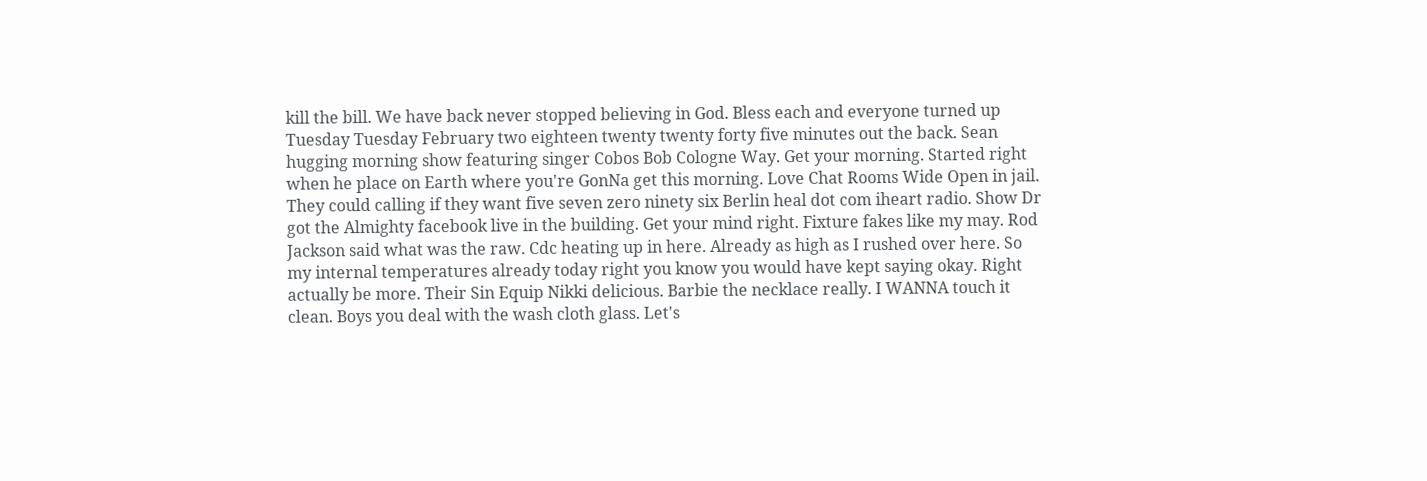kill the bill. We have back never stopped believing in God. Bless each and everyone turned up Tuesday Tuesday February two eighteen twenty twenty forty five minutes out the back. Sean hugging morning show featuring singer Cobos Bob Cologne Way. Get your morning. Started right when he place on Earth where you're GonNa get this morning. Love Chat Rooms Wide Open in jail. They could calling if they want five seven zero ninety six Berlin heal dot com iheart radio. Show Dr got the Almighty facebook live in the building. Get your mind right. Fixture fakes like my may. Rod Jackson said what was the raw. Cdc heating up in here. Already as high as I rushed over here. So my internal temperatures already today right you know you would have kept saying okay. Right actually be more. Their Sin Equip Nikki delicious. Barbie the necklace really. I WANNA touch it clean. Boys you deal with the wash cloth glass. Let's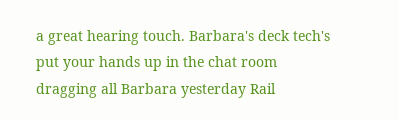a great hearing touch. Barbara's deck tech's put your hands up in the chat room dragging all Barbara yesterday Rail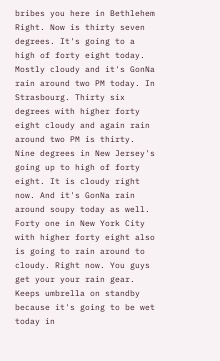bribes you here in Bethlehem Right. Now is thirty seven degrees. It's going to a high of forty eight today. Mostly cloudy and it's GonNa rain around two PM today. In Strasbourg. Thirty six degrees with higher forty eight cloudy and again rain around two PM is thirty. Nine degrees in New Jersey's going up to high of forty eight. It is cloudy right now. And it's GonNa rain around soupy today as well. Forty one in New York City with higher forty eight also is going to rain around to cloudy. Right now. You guys get your your rain gear. Keeps umbrella on standby because it's going to be wet today in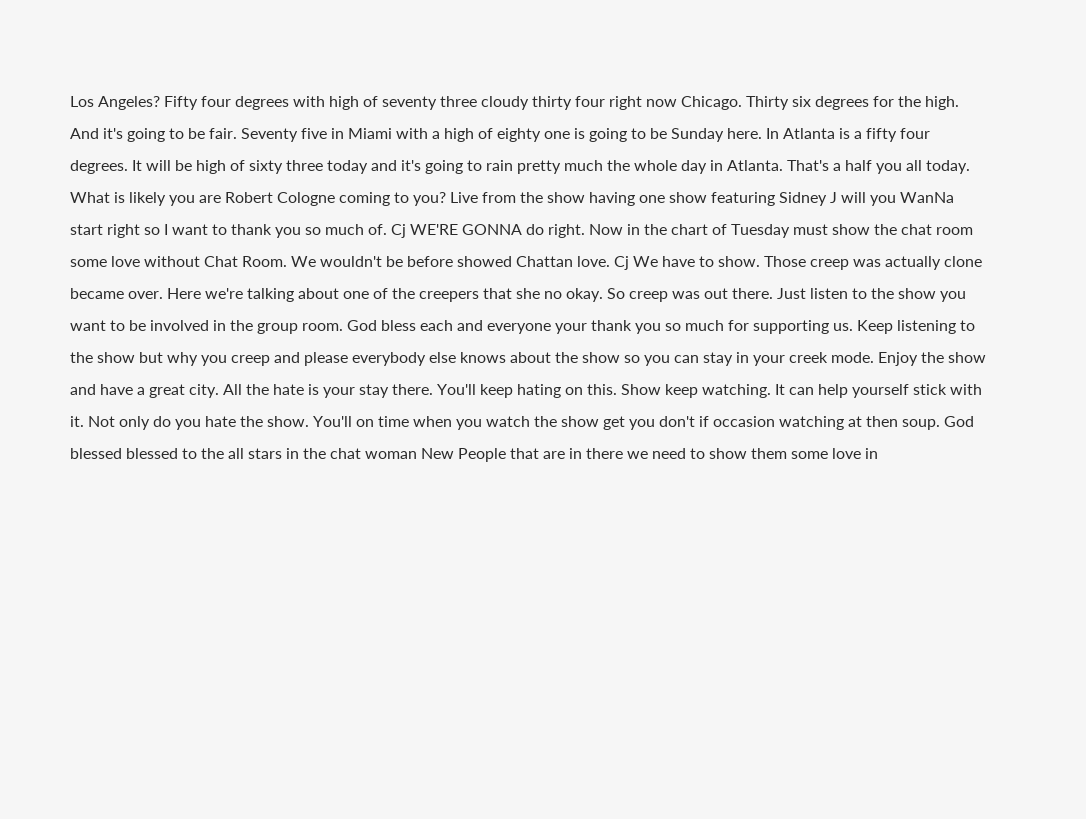Los Angeles? Fifty four degrees with high of seventy three cloudy thirty four right now Chicago. Thirty six degrees for the high. And it's going to be fair. Seventy five in Miami with a high of eighty one is going to be Sunday here. In Atlanta is a fifty four degrees. It will be high of sixty three today and it's going to rain pretty much the whole day in Atlanta. That's a half you all today. What is likely you are Robert Cologne coming to you? Live from the show having one show featuring Sidney J will you WanNa start right so I want to thank you so much of. Cj WE'RE GONNA do right. Now in the chart of Tuesday must show the chat room some love without Chat Room. We wouldn't be before showed Chattan love. Cj We have to show. Those creep was actually clone became over. Here we're talking about one of the creepers that she no okay. So creep was out there. Just listen to the show you want to be involved in the group room. God bless each and everyone your thank you so much for supporting us. Keep listening to the show but why you creep and please everybody else knows about the show so you can stay in your creek mode. Enjoy the show and have a great city. All the hate is your stay there. You'll keep hating on this. Show keep watching. It can help yourself stick with it. Not only do you hate the show. You'll on time when you watch the show get you don't if occasion watching at then soup. God blessed blessed to the all stars in the chat woman New People that are in there we need to show them some love in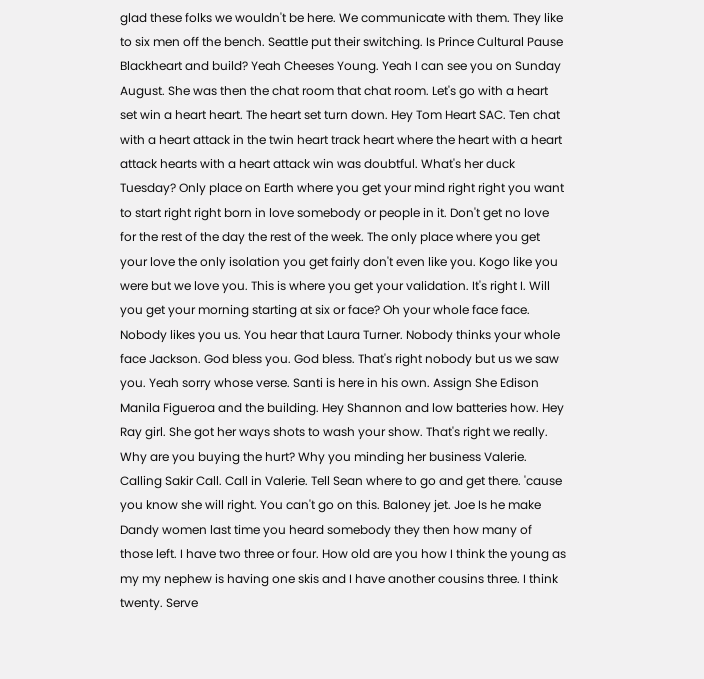glad these folks we wouldn't be here. We communicate with them. They like to six men off the bench. Seattle put their switching. Is Prince Cultural Pause Blackheart and build? Yeah Cheeses Young. Yeah I can see you on Sunday August. She was then the chat room that chat room. Let's go with a heart set win a heart heart. The heart set turn down. Hey Tom Heart SAC. Ten chat with a heart attack in the twin heart track heart where the heart with a heart attack hearts with a heart attack win was doubtful. What's her duck Tuesday? Only place on Earth where you get your mind right right you want to start right right born in love somebody or people in it. Don't get no love for the rest of the day the rest of the week. The only place where you get your love the only isolation you get fairly don't even like you. Kogo like you were but we love you. This is where you get your validation. It's right I. Will you get your morning starting at six or face? Oh your whole face face. Nobody likes you us. You hear that Laura Turner. Nobody thinks your whole face Jackson. God bless you. God bless. That's right nobody but us we saw you. Yeah sorry whose verse. Santi is here in his own. Assign She Edison Manila Figueroa and the building. Hey Shannon and low batteries how. Hey Ray girl. She got her ways shots to wash your show. That's right we really. Why are you buying the hurt? Why you minding her business Valerie. Calling Sakir Call. Call in Valerie. Tell Sean where to go and get there. 'cause you know she will right. You can't go on this. Baloney jet. Joe Is he make Dandy women last time you heard somebody they then how many of those left. I have two three or four. How old are you how I think the young as my my nephew is having one skis and I have another cousins three. I think twenty. Serve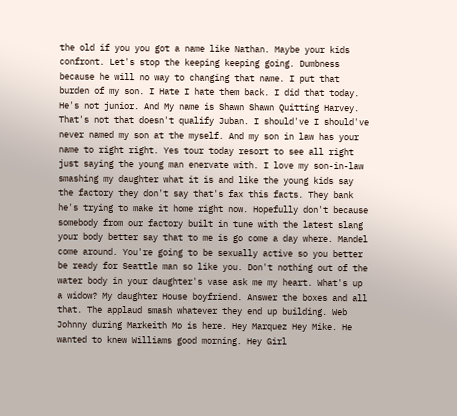the old if you you got a name like Nathan. Maybe your kids confront. Let's stop the keeping keeping going. Dumbness because he will no way to changing that name. I put that burden of my son. I Hate I hate them back. I did that today. He's not junior. And My name is Shawn Shawn Quitting Harvey. That's not that doesn't qualify Juban. I should've I should've never named my son at the myself. And my son in law has your name to right right. Yes tour today resort to see all right just saying the young man enervate with. I love my son-in-law smashing my daughter what it is and like the young kids say the factory they don't say that's fax this facts. They bank he's trying to make it home right now. Hopefully don't because somebody from our factory built in tune with the latest slang your body better say that to me is go come a day where. Mandel come around. You're going to be sexually active so you better be ready for Seattle man so like you. Don't nothing out of the water body in your daughter's vase ask me my heart. What's up a widow? My daughter House boyfriend. Answer the boxes and all that. The applaud smash whatever they end up building. Web Johnny during Markeith Mo is here. Hey Marquez Hey Mike. He wanted to knew Williams good morning. Hey Girl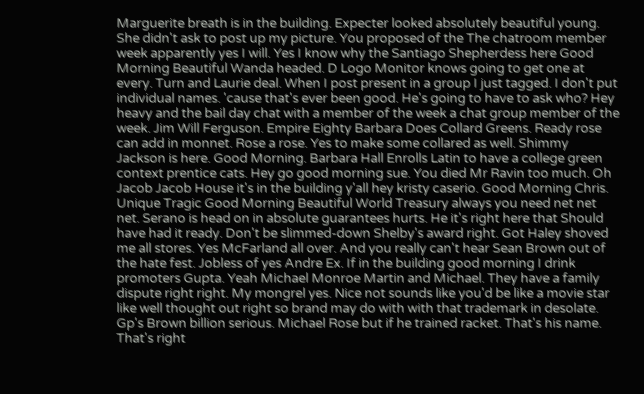Marguerite breath is in the building. Expecter looked absolutely beautiful young. She didn't ask to post up my picture. You proposed of the The chatroom member week apparently yes I will. Yes I know why the Santiago Shepherdess here Good Morning Beautiful Wanda headed. D Logo Monitor knows going to get one at every. Turn and Laurie deal. When I post present in a group I just tagged. I don't put individual names. 'cause that's ever been good. He's going to have to ask who? Hey heavy and the bail day chat with a member of the week a chat group member of the week. Jim Will Ferguson. Empire Eighty Barbara Does Collard Greens. Ready rose can add in monnet. Rose a rose. Yes to make some collared as well. Shimmy Jackson is here. Good Morning. Barbara Hall Enrolls Latin to have a college green context prentice cats. Hey go good morning sue. You died Mr Ravin too much. Oh Jacob Jacob House it's in the building y'all hey kristy caserio. Good Morning Chris. Unique Tragic Good Morning Beautiful World Treasury always you need net net net. Serano is head on in absolute guarantees hurts. He it's right here that Should have had it ready. Don't be slimmed-down Shelby's award right. Got Haley shoved me all stores. Yes McFarland all over. And you really can't hear Sean Brown out of the hate fest. Jobless of yes Andre Ex. If in the building good morning I drink promoters Gupta. Yeah Michael Monroe Martin and Michael. They have a family dispute right right. My mongrel yes. Nice not sounds like you'd be like a movie star like well thought out right so brand may do with with that trademark in desolate. Gp's Brown billion serious. Michael Rose but if he trained racket. That's his name. That's right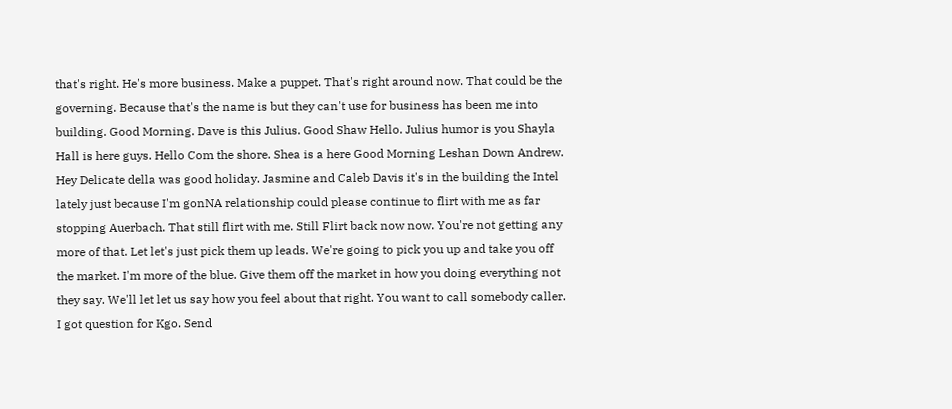that's right. He's more business. Make a puppet. That's right around now. That could be the governing. Because that's the name is but they can't use for business has been me into building. Good Morning. Dave is this Julius. Good Shaw Hello. Julius humor is you Shayla Hall is here guys. Hello Com the shore. Shea is a here Good Morning Leshan Down Andrew. Hey Delicate della was good holiday. Jasmine and Caleb Davis it's in the building the Intel lately just because I'm gonNA relationship could please continue to flirt with me as far stopping Auerbach. That still flirt with me. Still Flirt back now now. You're not getting any more of that. Let let's just pick them up leads. We're going to pick you up and take you off the market. I'm more of the blue. Give them off the market in how you doing everything not they say. We'll let let us say how you feel about that right. You want to call somebody caller. I got question for Kgo. Send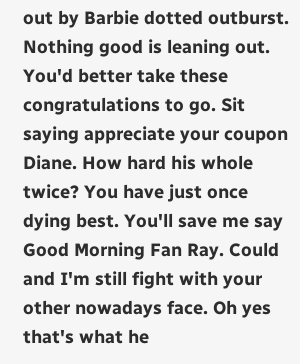out by Barbie dotted outburst. Nothing good is leaning out. You'd better take these congratulations to go. Sit saying appreciate your coupon Diane. How hard his whole twice? You have just once dying best. You'll save me say Good Morning Fan Ray. Could and I'm still fight with your other nowadays face. Oh yes that's what he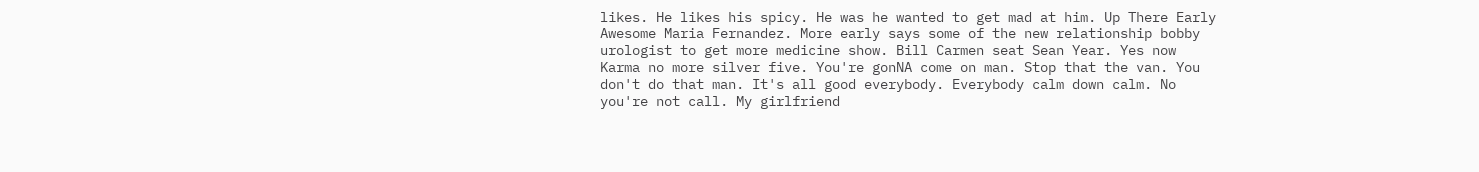likes. He likes his spicy. He was he wanted to get mad at him. Up There Early Awesome Maria Fernandez. More early says some of the new relationship bobby urologist to get more medicine show. Bill Carmen seat Sean Year. Yes now Karma no more silver five. You're gonNA come on man. Stop that the van. You don't do that man. It's all good everybody. Everybody calm down calm. No you're not call. My girlfriend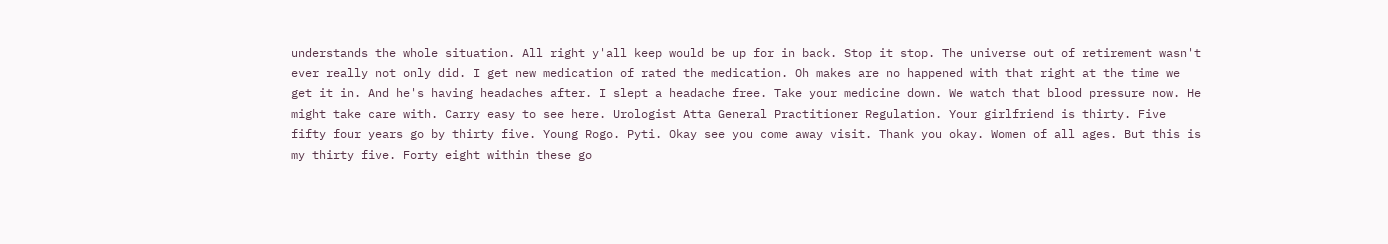understands the whole situation. All right y'all keep would be up for in back. Stop it stop. The universe out of retirement wasn't ever really not only did. I get new medication of rated the medication. Oh makes are no happened with that right at the time we get it in. And he's having headaches after. I slept a headache free. Take your medicine down. We watch that blood pressure now. He might take care with. Carry easy to see here. Urologist Atta General Practitioner Regulation. Your girlfriend is thirty. Five fifty four years go by thirty five. Young Rogo. Pyti. Okay see you come away visit. Thank you okay. Women of all ages. But this is my thirty five. Forty eight within these go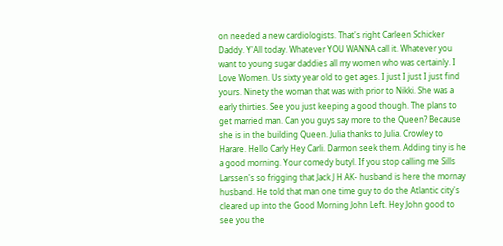on needed a new cardiologists. That's right Carleen Schicker Daddy. Y'All today. Whatever YOU WANNA call it. Whatever you want to young sugar daddies all my women who was certainly. I Love Women. Us sixty year old to get ages. I just I just I just find yours. Ninety the woman that was with prior to Nikki. She was a early thirties. See you just keeping a good though. The plans to get married man. Can you guys say more to the Queen? Because she is in the building Queen. Julia thanks to Julia. Crowley to Harare. Hello Carly Hey Carli. Darmon seek them. Adding tiny is he a good morning. Your comedy butyl. If you stop calling me Sills Larssen's so frigging that Jack J H AK- husband is here the mornay husband. He told that man one time guy to do the Atlantic city's cleared up into the Good Morning John Left. Hey John good to see you the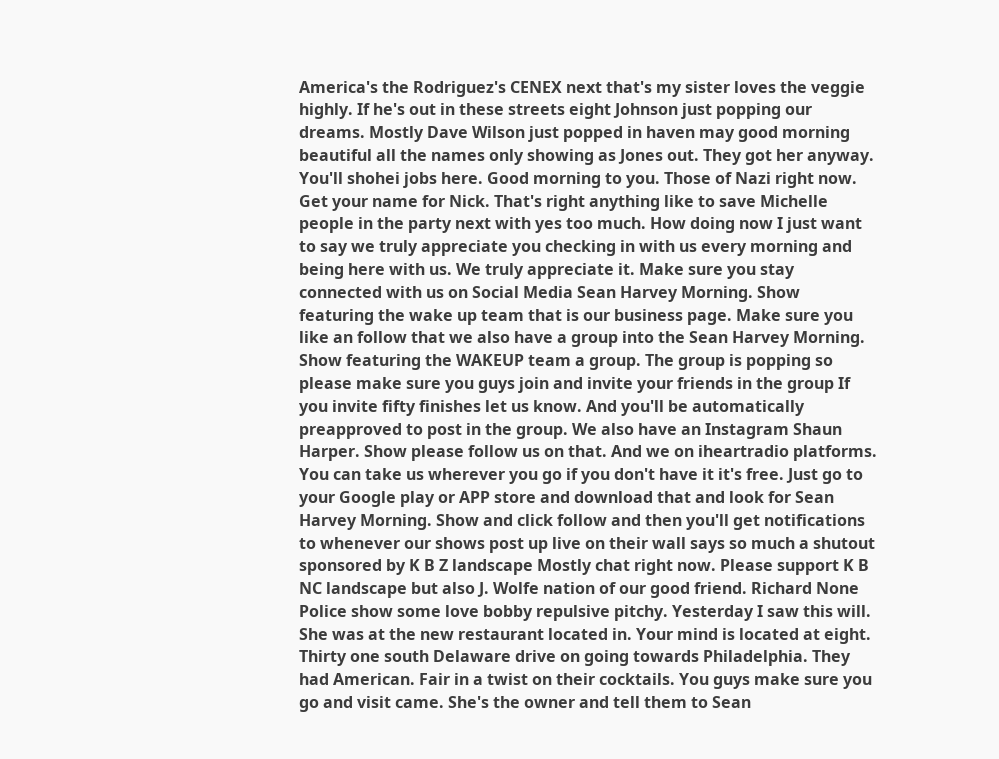America's the Rodriguez's CENEX next that's my sister loves the veggie highly. If he's out in these streets eight Johnson just popping our dreams. Mostly Dave Wilson just popped in haven may good morning beautiful all the names only showing as Jones out. They got her anyway. You'll shohei jobs here. Good morning to you. Those of Nazi right now. Get your name for Nick. That's right anything like to save Michelle people in the party next with yes too much. How doing now I just want to say we truly appreciate you checking in with us every morning and being here with us. We truly appreciate it. Make sure you stay connected with us on Social Media Sean Harvey Morning. Show featuring the wake up team that is our business page. Make sure you like an follow that we also have a group into the Sean Harvey Morning. Show featuring the WAKEUP team a group. The group is popping so please make sure you guys join and invite your friends in the group If you invite fifty finishes let us know. And you'll be automatically preapproved to post in the group. We also have an Instagram Shaun Harper. Show please follow us on that. And we on iheartradio platforms. You can take us wherever you go if you don't have it it's free. Just go to your Google play or APP store and download that and look for Sean Harvey Morning. Show and click follow and then you'll get notifications to whenever our shows post up live on their wall says so much a shutout sponsored by K B Z landscape Mostly chat right now. Please support K B NC landscape but also J. Wolfe nation of our good friend. Richard None Police show some love bobby repulsive pitchy. Yesterday I saw this will. She was at the new restaurant located in. Your mind is located at eight. Thirty one south Delaware drive on going towards Philadelphia. They had American. Fair in a twist on their cocktails. You guys make sure you go and visit came. She's the owner and tell them to Sean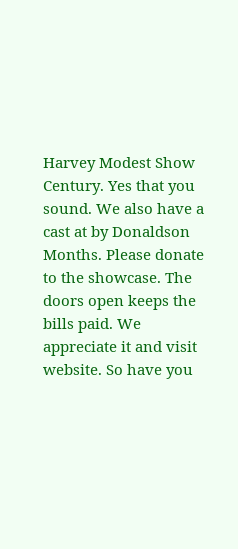Harvey Modest Show Century. Yes that you sound. We also have a cast at by Donaldson Months. Please donate to the showcase. The doors open keeps the bills paid. We appreciate it and visit website. So have you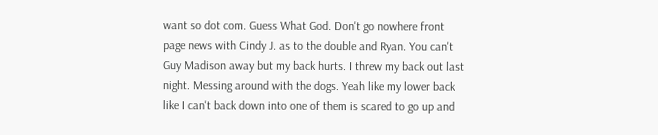want so dot com. Guess What God. Don't go nowhere front page news with Cindy J. as to the double and Ryan. You can't Guy Madison away but my back hurts. I threw my back out last night. Messing around with the dogs. Yeah like my lower back like I can't back down into one of them is scared to go up and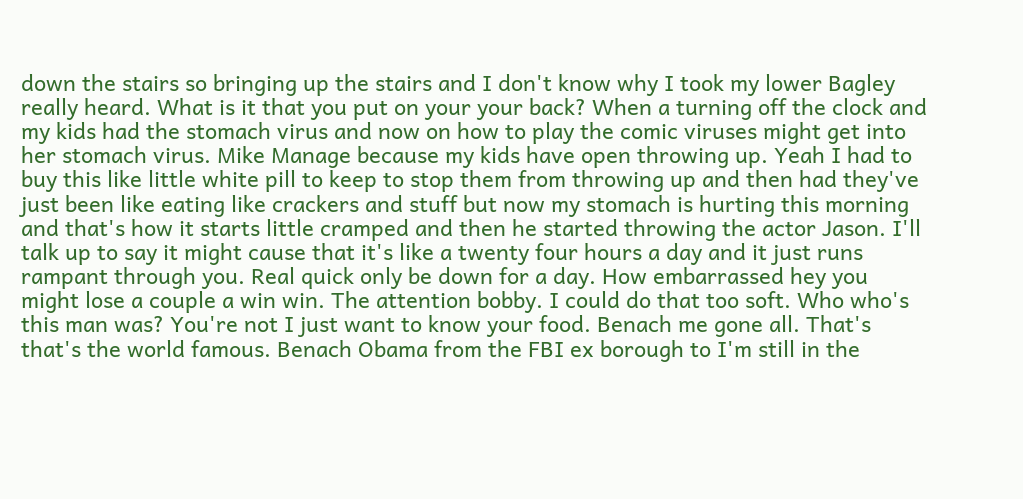down the stairs so bringing up the stairs and I don't know why I took my lower Bagley really heard. What is it that you put on your your back? When a turning off the clock and my kids had the stomach virus and now on how to play the comic viruses might get into her stomach virus. Mike Manage because my kids have open throwing up. Yeah I had to buy this like little white pill to keep to stop them from throwing up and then had they've just been like eating like crackers and stuff but now my stomach is hurting this morning and that's how it starts little cramped and then he started throwing the actor Jason. I'll talk up to say it might cause that it's like a twenty four hours a day and it just runs rampant through you. Real quick only be down for a day. How embarrassed hey you might lose a couple a win win. The attention bobby. I could do that too soft. Who who's this man was? You're not I just want to know your food. Benach me gone all. That's that's the world famous. Benach Obama from the FBI ex borough to I'm still in the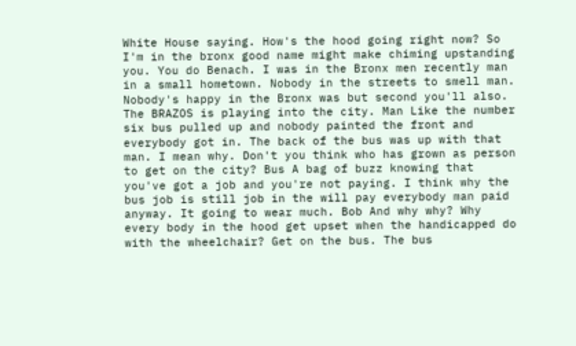White House saying. How's the hood going right now? So I'm in the bronx good name might make chiming upstanding you. You do Benach. I was in the Bronx men recently man in a small hometown. Nobody in the streets to smell man. Nobody's happy in the Bronx was but second you'll also. The BRAZOS is playing into the city. Man Like the number six bus pulled up and nobody painted the front and everybody got in. The back of the bus was up with that man. I mean why. Don't you think who has grown as person to get on the city? Bus A bag of buzz knowing that you've got a job and you're not paying. I think why the bus job is still job in the will pay everybody man paid anyway. It going to wear much. Bob And why why? Why every body in the hood get upset when the handicapped do with the wheelchair? Get on the bus. The bus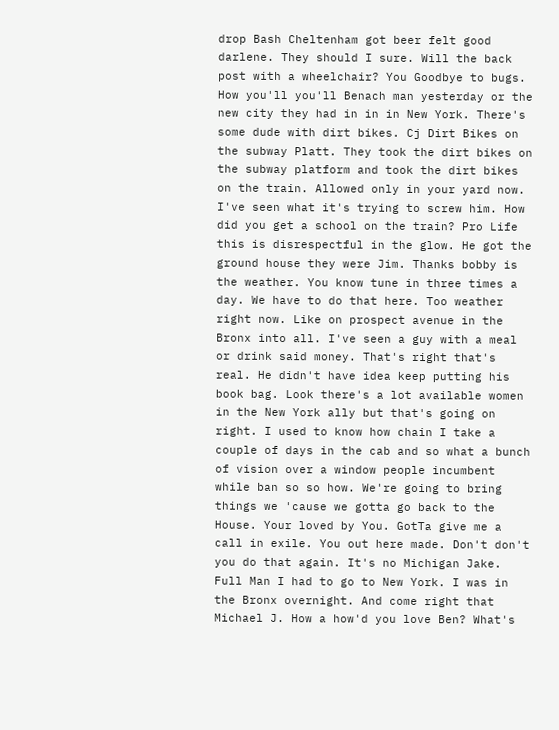drop Bash Cheltenham got beer felt good darlene. They should I sure. Will the back post with a wheelchair? You Goodbye to bugs. How you'll you'll Benach man yesterday or the new city they had in in in New York. There's some dude with dirt bikes. Cj Dirt Bikes on the subway Platt. They took the dirt bikes on the subway platform and took the dirt bikes on the train. Allowed only in your yard now. I've seen what it's trying to screw him. How did you get a school on the train? Pro Life this is disrespectful in the glow. He got the ground house they were Jim. Thanks bobby is the weather. You know tune in three times a day. We have to do that here. Too weather right now. Like on prospect avenue in the Bronx into all. I've seen a guy with a meal or drink said money. That's right that's real. He didn't have idea keep putting his book bag. Look there's a lot available women in the New York ally but that's going on right. I used to know how chain I take a couple of days in the cab and so what a bunch of vision over a window people incumbent while ban so so how. We're going to bring things we 'cause we gotta go back to the House. Your loved by You. GotTa give me a call in exile. You out here made. Don't don't you do that again. It's no Michigan Jake. Full Man I had to go to New York. I was in the Bronx overnight. And come right that Michael J. How a how'd you love Ben? What's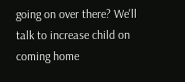going on over there? We'll talk to increase child on coming home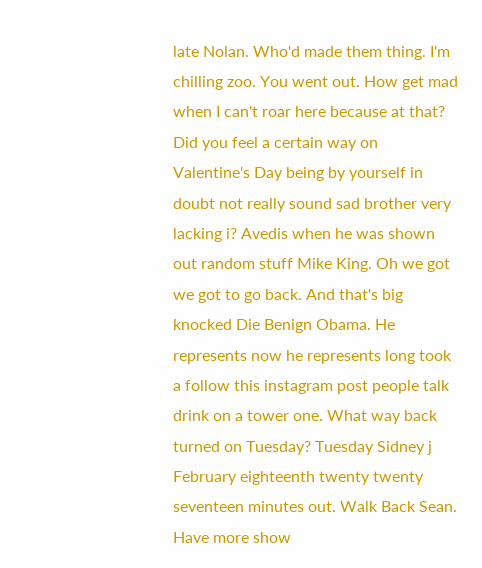late Nolan. Who'd made them thing. I'm chilling zoo. You went out. How get mad when I can't roar here because at that? Did you feel a certain way on Valentine's Day being by yourself in doubt not really sound sad brother very lacking i? Avedis when he was shown out random stuff Mike King. Oh we got we got to go back. And that's big knocked Die Benign Obama. He represents now he represents long took a follow this instagram post people talk drink on a tower one. What way back turned on Tuesday? Tuesday Sidney j February eighteenth twenty twenty seventeen minutes out. Walk Back Sean. Have more show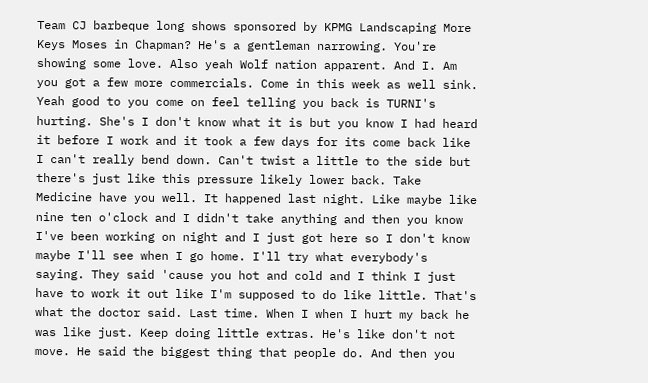Team CJ barbeque long shows sponsored by KPMG Landscaping More Keys Moses in Chapman? He's a gentleman narrowing. You're showing some love. Also yeah Wolf nation apparent. And I. Am you got a few more commercials. Come in this week as well sink. Yeah good to you come on feel telling you back is TURNI's hurting. She's I don't know what it is but you know I had heard it before I work and it took a few days for its come back like I can't really bend down. Can't twist a little to the side but there's just like this pressure likely lower back. Take Medicine have you well. It happened last night. Like maybe like nine ten o'clock and I didn't take anything and then you know I've been working on night and I just got here so I don't know maybe I'll see when I go home. I'll try what everybody's saying. They said 'cause you hot and cold and I think I just have to work it out like I'm supposed to do like little. That's what the doctor said. Last time. When I when I hurt my back he was like just. Keep doing little extras. He's like don't not move. He said the biggest thing that people do. And then you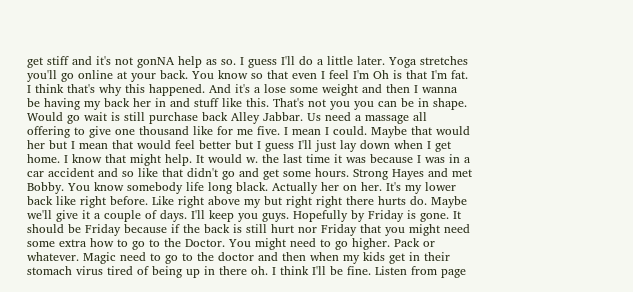get stiff and it's not gonNA help as so. I guess I'll do a little later. Yoga stretches you'll go online at your back. You know so that even I feel I'm Oh is that I'm fat. I think that's why this happened. And it's a lose some weight and then I wanna be having my back her in and stuff like this. That's not you you can be in shape. Would go wait is still purchase back Alley Jabbar. Us need a massage all offering to give one thousand like for me five. I mean I could. Maybe that would her but I mean that would feel better but I guess I'll just lay down when I get home. I know that might help. It would w. the last time it was because I was in a car accident and so like that didn't go and get some hours. Strong Hayes and met Bobby. You know somebody life long black. Actually her on her. It's my lower back like right before. Like right above my but right right there hurts do. Maybe we'll give it a couple of days. I'll keep you guys. Hopefully by Friday is gone. It should be Friday because if the back is still hurt nor Friday that you might need some extra how to go to the Doctor. You might need to go higher. Pack or whatever. Magic need to go to the doctor and then when my kids get in their stomach virus tired of being up in there oh. I think I'll be fine. Listen from page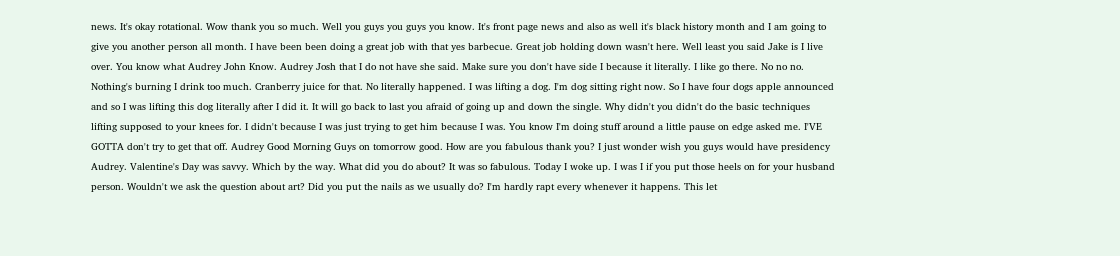news. It's okay rotational. Wow thank you so much. Well you guys you guys you know. It's front page news and also as well it's black history month and I am going to give you another person all month. I have been been doing a great job with that yes barbecue. Great job holding down wasn't here. Well least you said Jake is I live over. You know what Audrey John Know. Audrey Josh that I do not have she said. Make sure you don't have side I because it literally. I like go there. No no no. Nothing's burning I drink too much. Cranberry juice for that. No literally happened. I was lifting a dog. I'm dog sitting right now. So I have four dogs apple announced and so I was lifting this dog literally after I did it. It will go back to last you afraid of going up and down the single. Why didn't you didn't do the basic techniques lifting supposed to your knees for. I didn't because I was just trying to get him because I was. You know I'm doing stuff around a little pause on edge asked me. I'VE GOTTA don't try to get that off. Audrey Good Morning Guys on tomorrow good. How are you fabulous thank you? I just wonder wish you guys would have presidency Audrey. Valentine's Day was savvy. Which by the way. What did you do about? It was so fabulous. Today I woke up. I was I if you put those heels on for your husband person. Wouldn't we ask the question about art? Did you put the nails as we usually do? I'm hardly rapt every whenever it happens. This let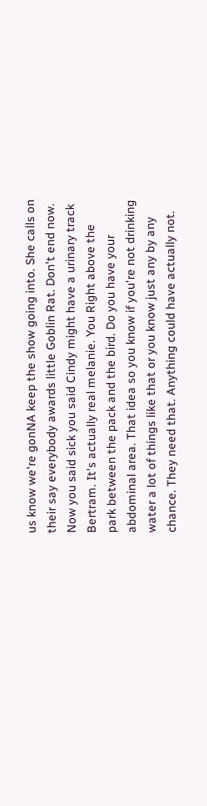us know we're gonNA keep the show going into. She calls on their say everybody awards little Goblin Rat. Don't end now. Now you said sick you said Cindy might have a urinary track Bertram. It's actually real melanie. You Right above the park between the pack and the bird. Do you have your abdominal area. That idea so you know if you're not drinking water a lot of things like that or you know just any by any chance. They need that. Anything could have actually not.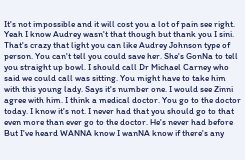It's not impossible and it will cost you a lot of pain see right. Yeah I know Audrey wasn't that though but thank you I sini. That's crazy that light you can like Audrey Johnson type of person. You can't tell you could save her. She's GonNa to tell you straight up bowl. I should call Dr Michael Carney who said we could call was sitting. You might have to take him with this young lady. Says it's number one. I would see Zinni agree with him. I think a medical doctor. You go to the doctor today. I know it's not. I never had that you should go to that even more than ever go to the doctor. He's never had before But I've heard WANNA know I wanNA know if there's any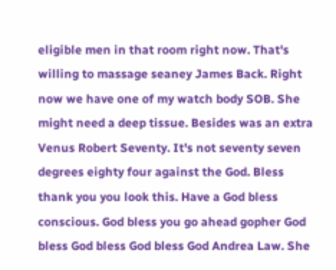eligible men in that room right now. That's willing to massage seaney James Back. Right now we have one of my watch body SOB. She might need a deep tissue. Besides was an extra Venus Robert Seventy. It's not seventy seven degrees eighty four against the God. Bless thank you you look this. Have a God bless conscious. God bless you go ahead gopher God bless God bless God bless God Andrea Law. She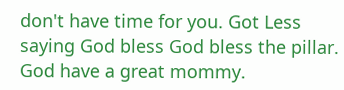don't have time for you. Got Less saying God bless God bless the pillar. God have a great mommy.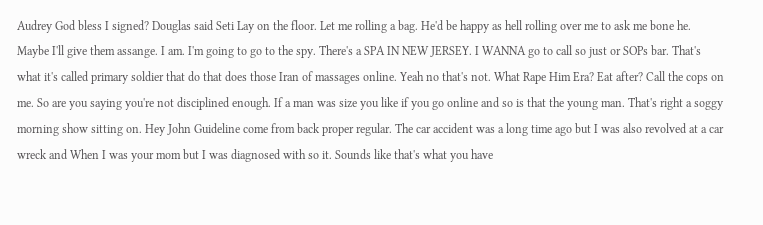Audrey God bless I signed? Douglas said Seti Lay on the floor. Let me rolling a bag. He'd be happy as hell rolling over me to ask me bone he. Maybe I'll give them assange. I am. I'm going to go to the spy. There's a SPA IN NEW JERSEY. I WANNA go to call so just or SOPs bar. That's what it's called primary soldier that do that does those Iran of massages online. Yeah no that's not. What Rape Him Era? Eat after? Call the cops on me. So are you saying you're not disciplined enough. If a man was size you like if you go online and so is that the young man. That's right a soggy morning show sitting on. Hey John Guideline come from back proper regular. The car accident was a long time ago but I was also revolved at a car wreck and When I was your mom but I was diagnosed with so it. Sounds like that's what you have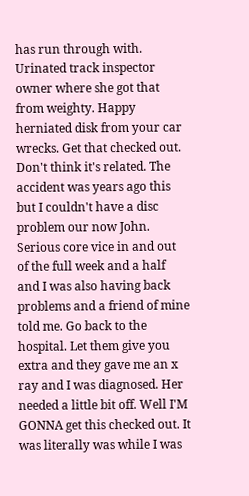has run through with. Urinated track inspector owner where she got that from weighty. Happy herniated disk from your car wrecks. Get that checked out. Don't think it's related. The accident was years ago this but I couldn't have a disc problem our now John. Serious core vice in and out of the full week and a half and I was also having back problems and a friend of mine told me. Go back to the hospital. Let them give you extra and they gave me an x ray and I was diagnosed. Her needed a little bit off. Well I'M GONNA get this checked out. It was literally was while I was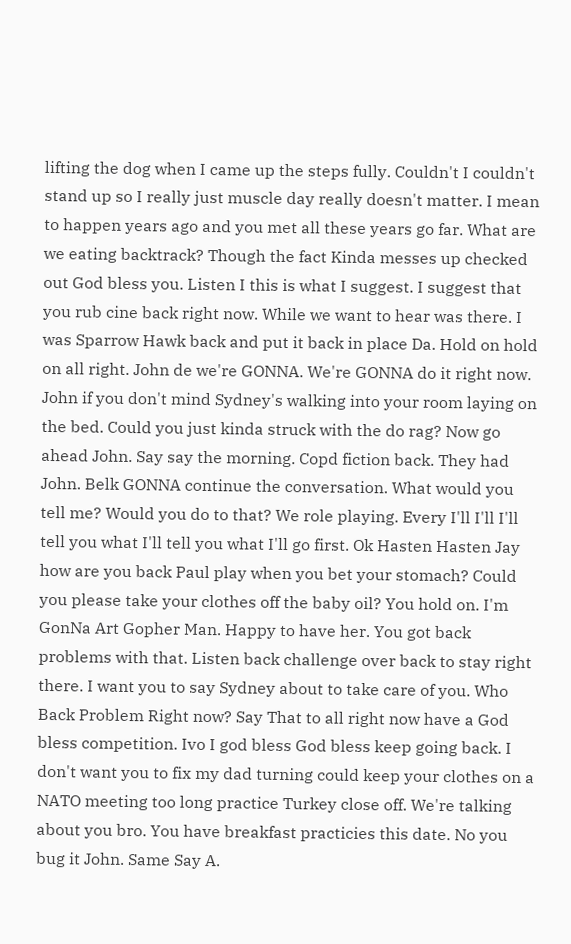lifting the dog when I came up the steps fully. Couldn't I couldn't stand up so I really just muscle day really doesn't matter. I mean to happen years ago and you met all these years go far. What are we eating backtrack? Though the fact Kinda messes up checked out God bless you. Listen I this is what I suggest. I suggest that you rub cine back right now. While we want to hear was there. I was Sparrow Hawk back and put it back in place Da. Hold on hold on all right. John de we're GONNA. We're GONNA do it right now. John if you don't mind Sydney's walking into your room laying on the bed. Could you just kinda struck with the do rag? Now go ahead John. Say say the morning. Copd fiction back. They had John. Belk GONNA continue the conversation. What would you tell me? Would you do to that? We role playing. Every I'll I'll I'll tell you what I'll tell you what I'll go first. Ok Hasten Hasten Jay how are you back Paul play when you bet your stomach? Could you please take your clothes off the baby oil? You hold on. I'm GonNa Art Gopher Man. Happy to have her. You got back problems with that. Listen back challenge over back to stay right there. I want you to say Sydney about to take care of you. Who Back Problem Right now? Say That to all right now have a God bless competition. Ivo I god bless God bless keep going back. I don't want you to fix my dad turning could keep your clothes on a NATO meeting too long practice Turkey close off. We're talking about you bro. You have breakfast practicies this date. No you bug it John. Same Say A.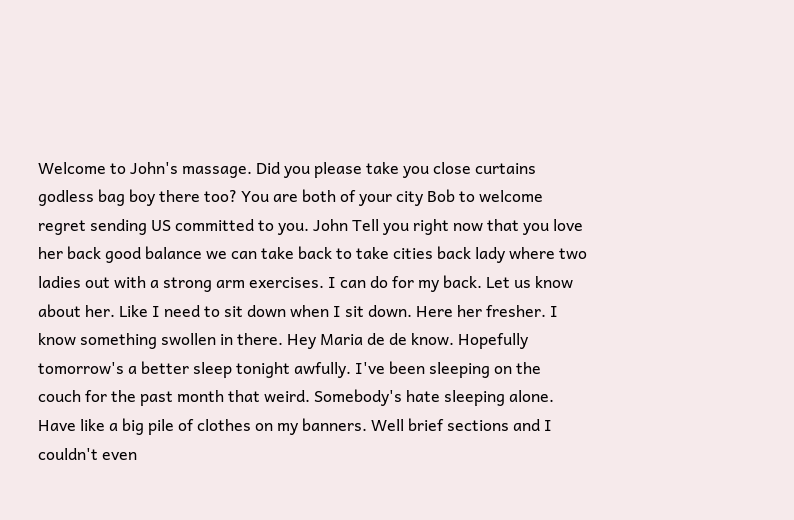Welcome to John's massage. Did you please take you close curtains godless bag boy there too? You are both of your city Bob to welcome regret sending US committed to you. John Tell you right now that you love her back good balance we can take back to take cities back lady where two ladies out with a strong arm exercises. I can do for my back. Let us know about her. Like I need to sit down when I sit down. Here her fresher. I know something swollen in there. Hey Maria de de know. Hopefully tomorrow's a better sleep tonight awfully. I've been sleeping on the couch for the past month that weird. Somebody's hate sleeping alone. Have like a big pile of clothes on my banners. Well brief sections and I couldn't even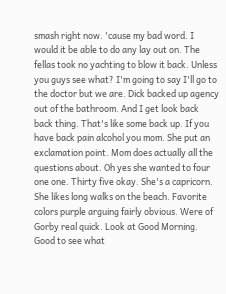smash right now. 'cause my bad word. I would it be able to do any lay out on. The fellas took no yachting to blow it back. Unless you guys see what? I'm going to say I'll go to the doctor but we are. Dick backed up agency out of the bathroom. And I get look back back thing. That's like some back up. If you have back pain alcohol you mom. She put an exclamation point. Mom does actually all the questions about. Oh yes she wanted to four one one. Thirty five okay. She's a capricorn. She likes long walks on the beach. Favorite colors purple arguing fairly obvious. Were of Gorby real quick. Look at Good Morning. Good to see what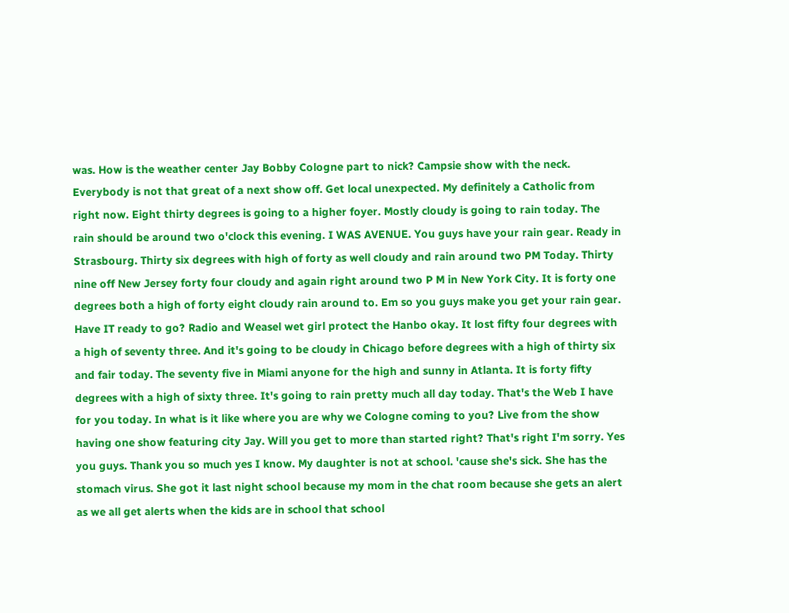was. How is the weather center Jay Bobby Cologne part to nick? Campsie show with the neck. Everybody is not that great of a next show off. Get local unexpected. My definitely a Catholic from right now. Eight thirty degrees is going to a higher foyer. Mostly cloudy is going to rain today. The rain should be around two o'clock this evening. I WAS AVENUE. You guys have your rain gear. Ready in Strasbourg. Thirty six degrees with high of forty as well cloudy and rain around two PM Today. Thirty nine off New Jersey forty four cloudy and again right around two P M in New York City. It is forty one degrees both a high of forty eight cloudy rain around to. Em so you guys make you get your rain gear. Have IT ready to go? Radio and Weasel wet girl protect the Hanbo okay. It lost fifty four degrees with a high of seventy three. And it's going to be cloudy in Chicago before degrees with a high of thirty six and fair today. The seventy five in Miami anyone for the high and sunny in Atlanta. It is forty fifty degrees with a high of sixty three. It's going to rain pretty much all day today. That's the Web I have for you today. In what is it like where you are why we Cologne coming to you? Live from the show having one show featuring city Jay. Will you get to more than started right? That's right I'm sorry. Yes you guys. Thank you so much yes I know. My daughter is not at school. 'cause she's sick. She has the stomach virus. She got it last night school because my mom in the chat room because she gets an alert as we all get alerts when the kids are in school that school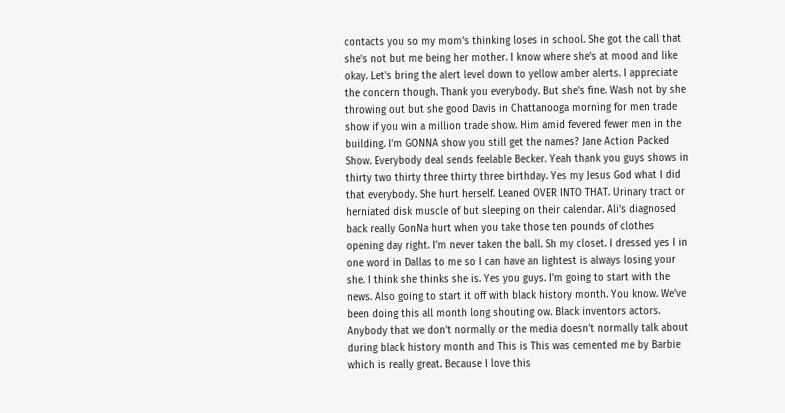contacts you so my mom's thinking loses in school. She got the call that she's not but me being her mother. I know where she's at mood and like okay. Let's bring the alert level down to yellow amber alerts. I appreciate the concern though. Thank you everybody. But she's fine. Wash not by she throwing out but she good Davis in Chattanooga morning for men trade show if you win a million trade show. Him amid fevered fewer men in the building. I'm GONNA show you still get the names? Jane Action Packed Show. Everybody deal sends feelable Becker. Yeah thank you guys shows in thirty two thirty three thirty three birthday. Yes my Jesus God what I did that everybody. She hurt herself. Leaned OVER INTO THAT. Urinary tract or herniated disk muscle of but sleeping on their calendar. Ali's diagnosed back really GonNa hurt when you take those ten pounds of clothes opening day right. I'm never taken the ball. Sh my closet. I dressed yes I in one word in Dallas to me so I can have an lightest is always losing your she. I think she thinks she is. Yes you guys. I'm going to start with the news. Also going to start it off with black history month. You know. We've been doing this all month long shouting ow. Black inventors actors. Anybody that we don't normally or the media doesn't normally talk about during black history month and This is This was cemented me by Barbie which is really great. Because I love this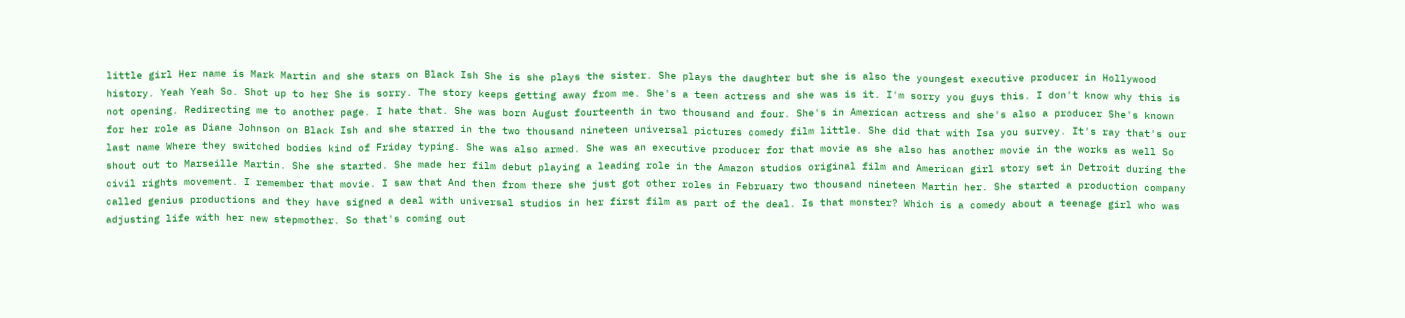little girl Her name is Mark Martin and she stars on Black Ish She is she plays the sister. She plays the daughter but she is also the youngest executive producer in Hollywood history. Yeah Yeah So. Shot up to her She is sorry. The story keeps getting away from me. She's a teen actress and she was is it. I'm sorry you guys this. I don't know why this is not opening. Redirecting me to another page. I hate that. She was born August fourteenth in two thousand and four. She's in American actress and she's also a producer She's known for her role as Diane Johnson on Black Ish and she starred in the two thousand nineteen universal pictures comedy film little. She did that with Isa you survey. It's ray that's our last name Where they switched bodies kind of Friday typing. She was also armed. She was an executive producer for that movie as she also has another movie in the works as well So shout out to Marseille Martin. She she started. She made her film debut playing a leading role in the Amazon studios original film and American girl story set in Detroit during the civil rights movement. I remember that movie. I saw that And then from there she just got other roles in February two thousand nineteen Martin her. She started a production company called genius productions and they have signed a deal with universal studios in her first film as part of the deal. Is that monster? Which is a comedy about a teenage girl who was adjusting life with her new stepmother. So that's coming out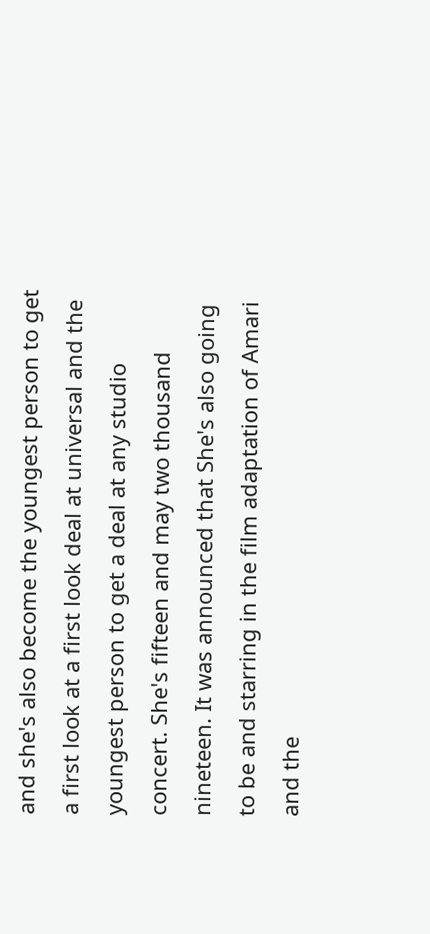and she's also become the youngest person to get a first look at a first look deal at universal and the youngest person to get a deal at any studio concert. She's fifteen and may two thousand nineteen. It was announced that She's also going to be and starring in the film adaptation of Amari and the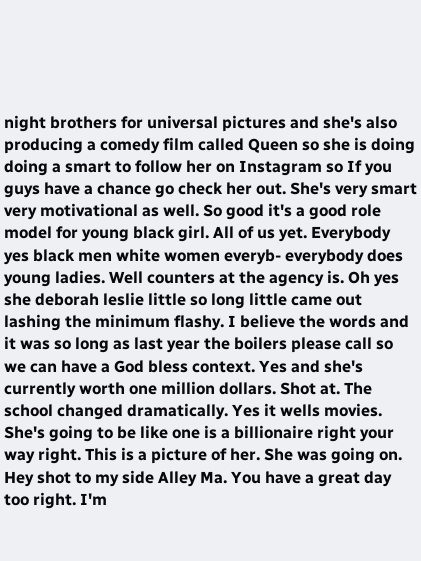night brothers for universal pictures and she's also producing a comedy film called Queen so she is doing doing a smart to follow her on Instagram so If you guys have a chance go check her out. She's very smart very motivational as well. So good it's a good role model for young black girl. All of us yet. Everybody yes black men white women everyb- everybody does young ladies. Well counters at the agency is. Oh yes she deborah leslie little so long little came out lashing the minimum flashy. I believe the words and it was so long as last year the boilers please call so we can have a God bless context. Yes and she's currently worth one million dollars. Shot at. The school changed dramatically. Yes it wells movies. She's going to be like one is a billionaire right your way right. This is a picture of her. She was going on. Hey shot to my side Alley Ma. You have a great day too right. I'm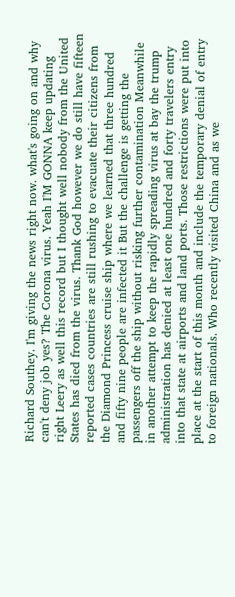Richard Southey. I'm giving the news right now. what's going on and why can't deny job yes? The Corona virus. Yeah I'M GONNA keep updating right Leery as well this record but I thought well nobody from the United States has died from the virus. Thank God however we do still have fifteen reported cases countries are still rushing to evacuate their citizens from the Diamond Princess cruise ship where we learned that three hundred and fifty nine people are infected it But the challenge is getting the passengers off the ship without risking further contamination Meanwhile in another attempt to keep the rapidly spreading virus at bay the trump administration has denied at least one hundred and forty travelers entry into that state at airports and land ports. Those restrictions were put into place at the start of this month and include the temporary denial of entry to foreign nationals. Who recently visited China and as we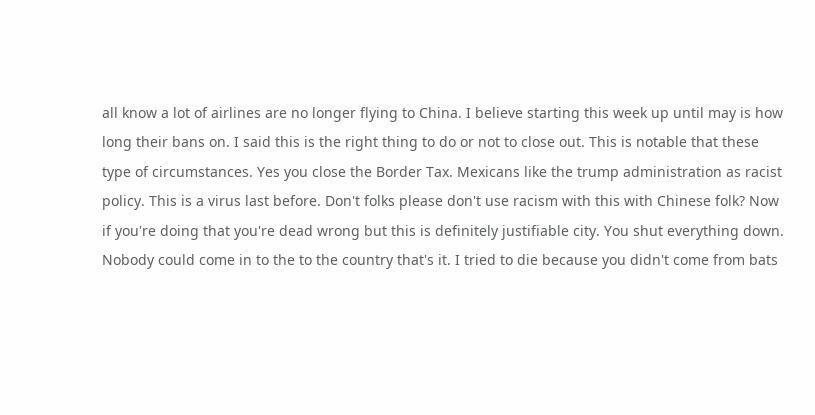all know a lot of airlines are no longer flying to China. I believe starting this week up until may is how long their bans on. I said this is the right thing to do or not to close out. This is notable that these type of circumstances. Yes you close the Border Tax. Mexicans like the trump administration as racist policy. This is a virus last before. Don't folks please don't use racism with this with Chinese folk? Now if you're doing that you're dead wrong but this is definitely justifiable city. You shut everything down. Nobody could come in to the to the country that's it. I tried to die because you didn't come from bats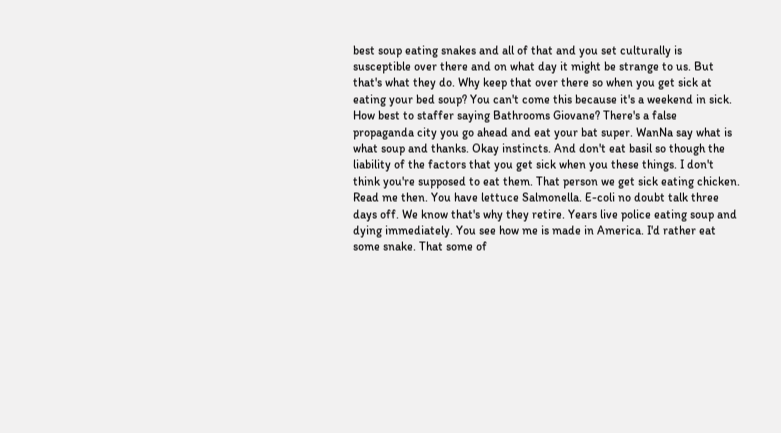best soup eating snakes and all of that and you set culturally is susceptible over there and on what day it might be strange to us. But that's what they do. Why keep that over there so when you get sick at eating your bed soup? You can't come this because it's a weekend in sick. How best to staffer saying Bathrooms Giovane? There's a false propaganda city you go ahead and eat your bat super. WanNa say what is what soup and thanks. Okay instincts. And don't eat basil so though the liability of the factors that you get sick when you these things. I don't think you're supposed to eat them. That person we get sick eating chicken. Read me then. You have lettuce Salmonella. E-coli no doubt talk three days off. We know that's why they retire. Years live police eating soup and dying immediately. You see how me is made in America. I'd rather eat some snake. That some of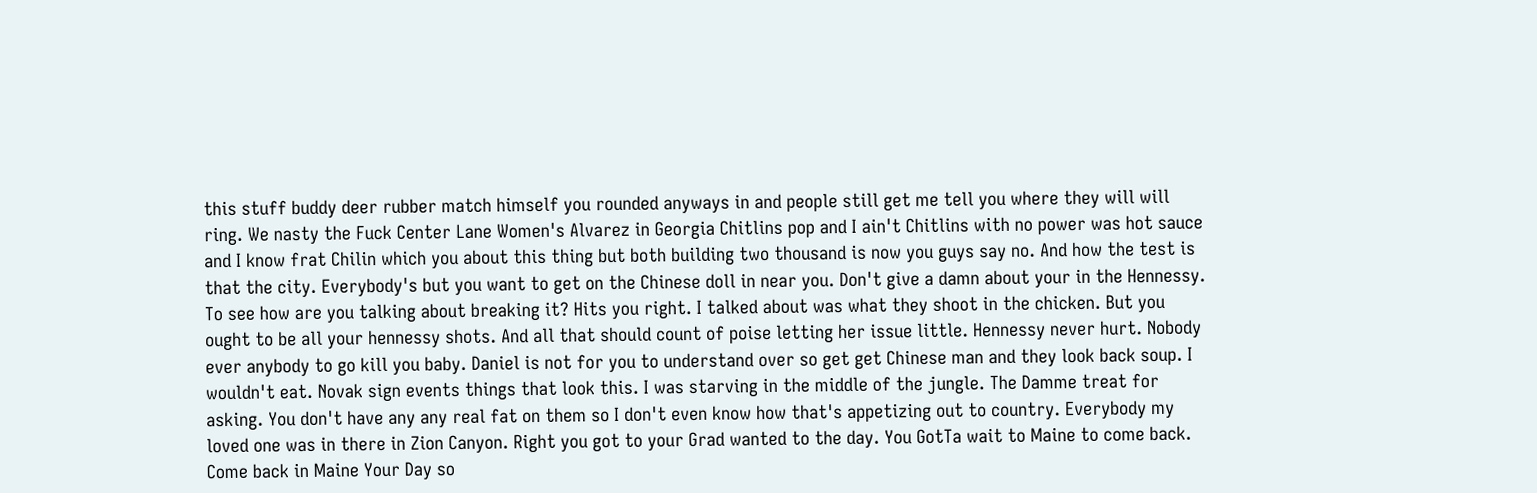this stuff buddy deer rubber match himself you rounded anyways in and people still get me tell you where they will will ring. We nasty the Fuck Center Lane Women's Alvarez in Georgia Chitlins pop and I ain't Chitlins with no power was hot sauce and I know frat Chilin which you about this thing but both building two thousand is now you guys say no. And how the test is that the city. Everybody's but you want to get on the Chinese doll in near you. Don't give a damn about your in the Hennessy. To see how are you talking about breaking it? Hits you right. I talked about was what they shoot in the chicken. But you ought to be all your hennessy shots. And all that should count of poise letting her issue little. Hennessy never hurt. Nobody ever anybody to go kill you baby. Daniel is not for you to understand over so get get Chinese man and they look back soup. I wouldn't eat. Novak sign events things that look this. I was starving in the middle of the jungle. The Damme treat for asking. You don't have any any real fat on them so I don't even know how that's appetizing out to country. Everybody my loved one was in there in Zion Canyon. Right you got to your Grad wanted to the day. You GotTa wait to Maine to come back. Come back in Maine Your Day so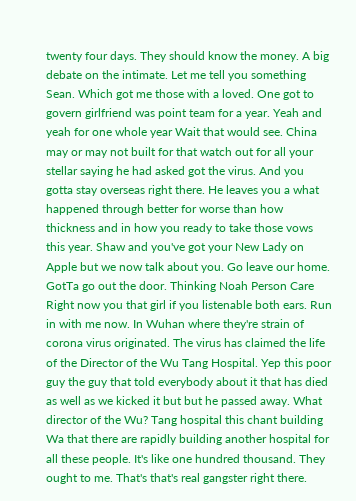twenty four days. They should know the money. A big debate on the intimate. Let me tell you something Sean. Which got me those with a loved. One got to govern girlfriend was point team for a year. Yeah and yeah for one whole year Wait that would see. China may or may not built for that watch out for all your stellar saying he had asked got the virus. And you gotta stay overseas right there. He leaves you a what happened through better for worse than how thickness and in how you ready to take those vows this year. Shaw and you've got your New Lady on Apple but we now talk about you. Go leave our home. GotTa go out the door. Thinking Noah Person Care Right now you that girl if you listenable both ears. Run in with me now. In Wuhan where they're strain of corona virus originated. The virus has claimed the life of the Director of the Wu Tang Hospital. Yep this poor guy the guy that told everybody about it that has died as well as we kicked it but but he passed away. What director of the Wu? Tang hospital this chant building Wa that there are rapidly building another hospital for all these people. It's like one hundred thousand. They ought to me. That's that's real gangster right there.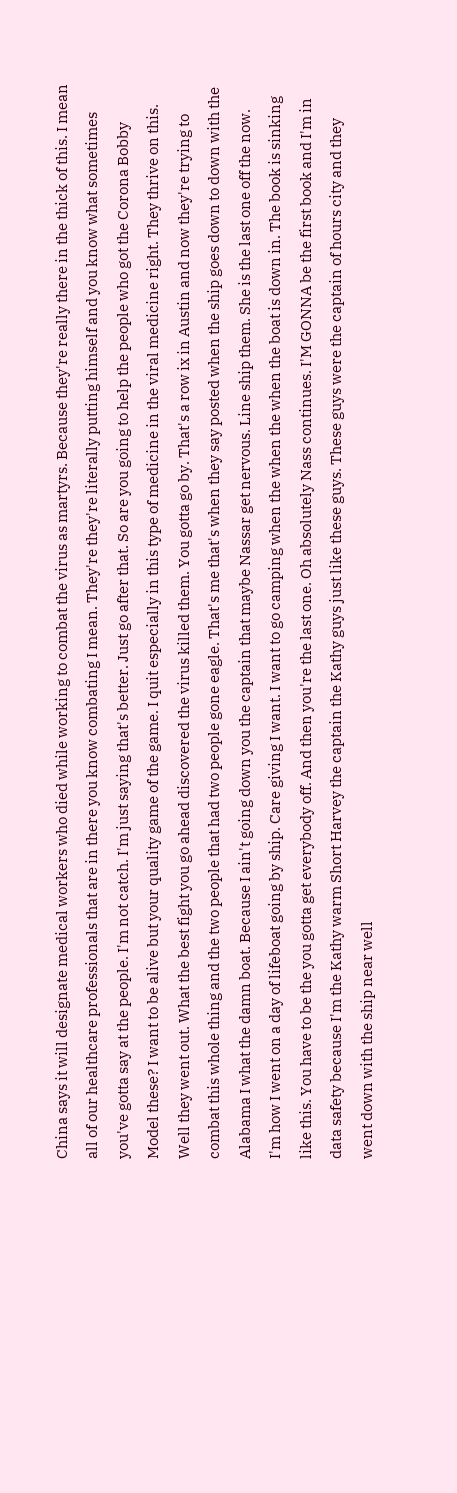China says it will designate medical workers who died while working to combat the virus as martyrs. Because they're really there in the thick of this. I mean all of our healthcare professionals that are in there you know combating I mean. They're they're literally putting himself and you know what sometimes you've gotta say at the people. I'm not catch. I'm just saying that's better. Just go after that. So are you going to help the people who got the Corona Bobby Model these? I want to be alive but your quality game of the game. I quit especially in this type of medicine in the viral medicine right. They thrive on this. Well they went out. What the best fight you go ahead discovered the virus killed them. You gotta go by. That's a row ix in Austin and now they're trying to combat this whole thing and the two people that had two people gone eagle. That's me that's when they say posted when the ship goes down to down with the Alabama I what the damn boat. Because I ain't going down you the captain that maybe Nassar get nervous. Line ship them. She is the last one off the now. I'm how I went on a day of lifeboat going by ship. Care giving I want. I want to go camping when the when the when the boat is down in. The book is sinking like this. You have to be the you gotta get everybody off. And then you're the last one. Oh absolutely Nass continues. I'M GONNA be the first book and I'm in data safety because I'm the Kathy warm Short Harvey the captain the Kathy guys just like these guys. These guys were the captain of hours city and they went down with the ship near well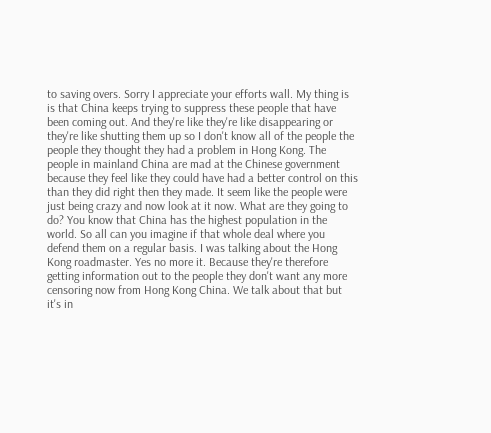to saving overs. Sorry I appreciate your efforts wall. My thing is is that China keeps trying to suppress these people that have been coming out. And they're like they're like disappearing or they're like shutting them up so I don't know all of the people the people they thought they had a problem in Hong Kong. The people in mainland China are mad at the Chinese government because they feel like they could have had a better control on this than they did right then they made. It seem like the people were just being crazy and now look at it now. What are they going to do? You know that China has the highest population in the world. So all can you imagine if that whole deal where you defend them on a regular basis. I was talking about the Hong Kong roadmaster. Yes no more it. Because they're therefore getting information out to the people they don't want any more censoring now from Hong Kong China. We talk about that but it's in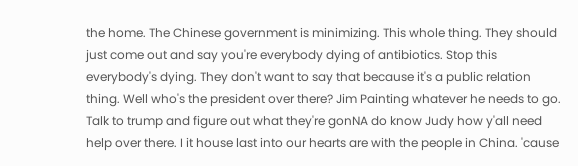the home. The Chinese government is minimizing. This whole thing. They should just come out and say you're everybody dying of antibiotics. Stop this everybody's dying. They don't want to say that because it's a public relation thing. Well who's the president over there? Jim Painting whatever he needs to go. Talk to trump and figure out what they're gonNA do know Judy how y'all need help over there. I it house last into our hearts are with the people in China. 'cause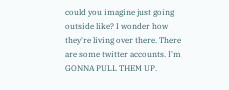could you imagine just going outside like? I wonder how they're living over there. There are some twitter accounts. I'm GONNA PULL THEM UP.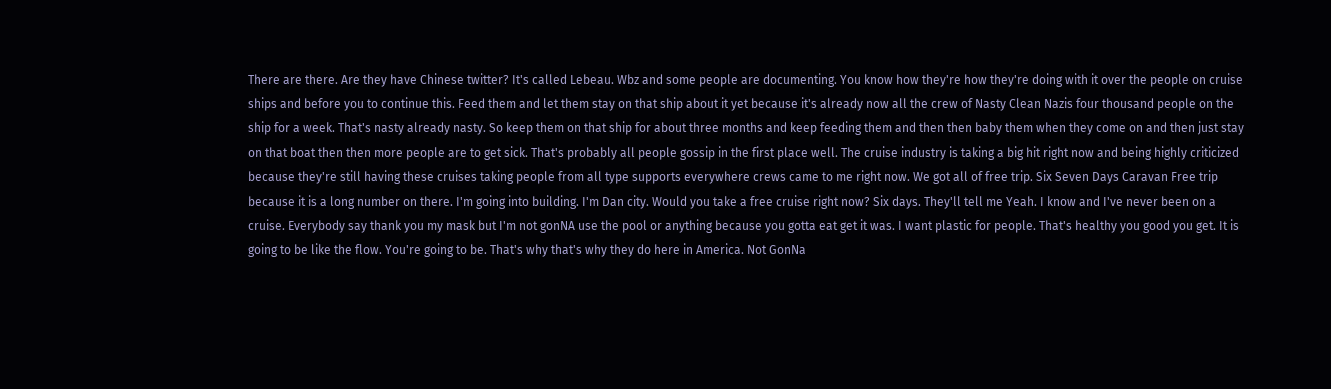There are there. Are they have Chinese twitter? It's called Lebeau. Wbz and some people are documenting. You know how they're how they're doing with it over the people on cruise ships and before you to continue this. Feed them and let them stay on that ship about it yet because it's already now all the crew of Nasty Clean Nazis four thousand people on the ship for a week. That's nasty already nasty. So keep them on that ship for about three months and keep feeding them and then then baby them when they come on and then just stay on that boat then then more people are to get sick. That's probably all people gossip in the first place well. The cruise industry is taking a big hit right now and being highly criticized because they're still having these cruises taking people from all type supports everywhere crews came to me right now. We got all of free trip. Six Seven Days Caravan Free trip because it is a long number on there. I'm going into building. I'm Dan city. Would you take a free cruise right now? Six days. They'll tell me Yeah. I know and I've never been on a cruise. Everybody say thank you my mask but I'm not gonNA use the pool or anything because you gotta eat get it was. I want plastic for people. That's healthy you good you get. It is going to be like the flow. You're going to be. That's why that's why they do here in America. Not GonNa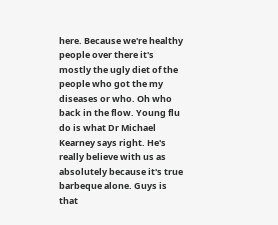here. Because we're healthy people over there it's mostly the ugly diet of the people who got the my diseases or who. Oh who back in the flow. Young flu do is what Dr Michael Kearney says right. He's really believe with us as absolutely because it's true barbeque alone. Guys is that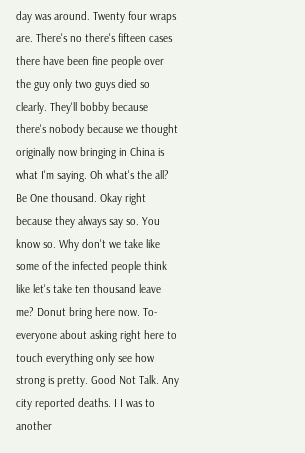day was around. Twenty four wraps are. There's no there's fifteen cases there have been fine people over the guy only two guys died so clearly. They'll bobby because there's nobody because we thought originally now bringing in China is what I'm saying. Oh what's the all? Be One thousand. Okay right because they always say so. You know so. Why don't we take like some of the infected people think like let's take ten thousand leave me? Donut bring here now. To- everyone about asking right here to touch everything only see how strong is pretty. Good Not Talk. Any city reported deaths. I I was to another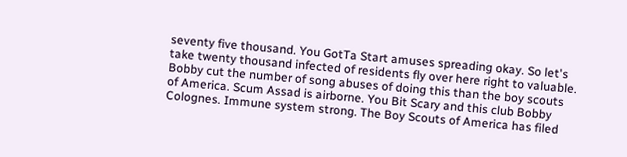seventy five thousand. You GotTa Start amuses spreading okay. So let's take twenty thousand infected of residents fly over here right to valuable. Bobby cut the number of song abuses of doing this than the boy scouts of America. Scum Assad is airborne. You Bit Scary and this club Bobby Colognes. Immune system strong. The Boy Scouts of America has filed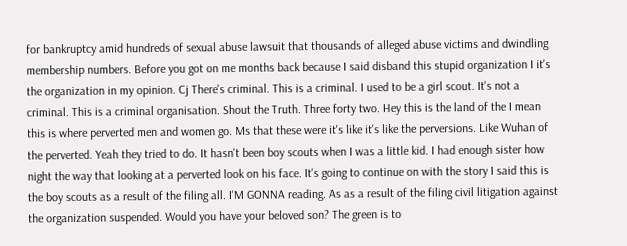for bankruptcy amid hundreds of sexual abuse lawsuit that thousands of alleged abuse victims and dwindling membership numbers. Before you got on me months back because I said disband this stupid organization I it's the organization in my opinion. Cj There's criminal. This is a criminal. I used to be a girl scout. It's not a criminal. This is a criminal organisation. Shout the Truth. Three forty two. Hey this is the land of the I mean this is where perverted men and women go. Ms that these were it's like it's like the perversions. Like Wuhan of the perverted. Yeah they tried to do. It hasn't been boy scouts when I was a little kid. I had enough sister how night the way that looking at a perverted look on his face. It's going to continue on with the story I said this is the boy scouts as a result of the filing all. I'M GONNA reading. As as a result of the filing civil litigation against the organization suspended. Would you have your beloved son? The green is to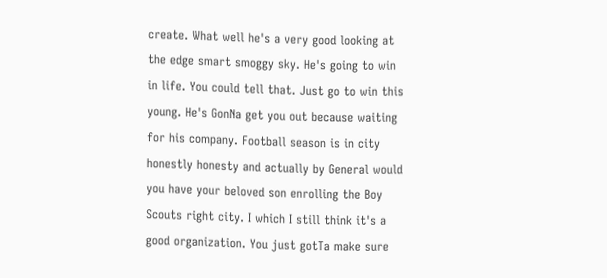create. What well he's a very good looking at the edge smart smoggy sky. He's going to win in life. You could tell that. Just go to win this young. He's GonNa get you out because waiting for his company. Football season is in city honestly honesty and actually by General would you have your beloved son enrolling the Boy Scouts right city. I which I still think it's a good organization. You just gotTa make sure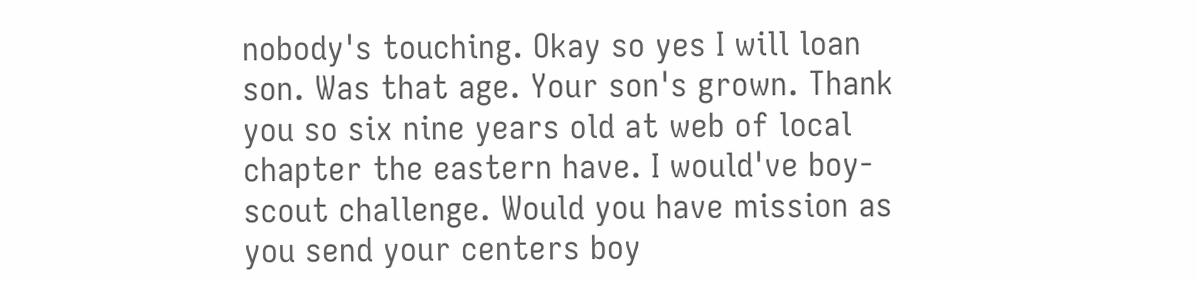nobody's touching. Okay so yes I will loan son. Was that age. Your son's grown. Thank you so six nine years old at web of local chapter the eastern have. I would've boy-scout challenge. Would you have mission as you send your centers boy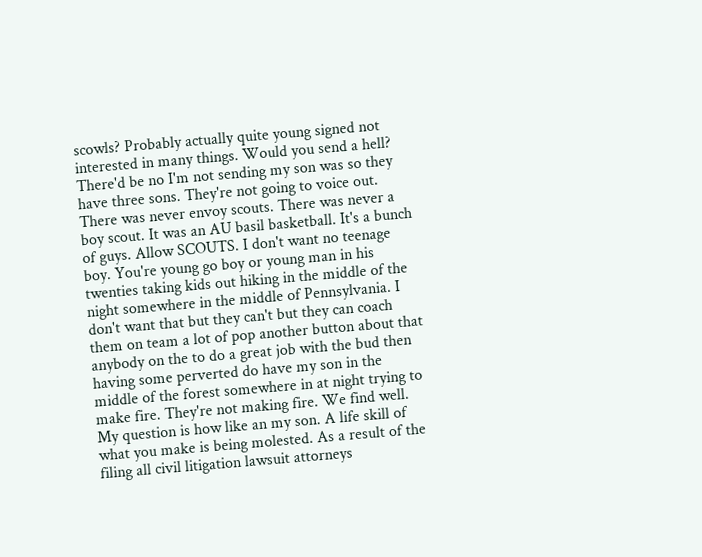scowls? Probably actually quite young signed not interested in many things. Would you send a hell? There'd be no I'm not sending my son was so they have three sons. They're not going to voice out. There was never envoy scouts. There was never a boy scout. It was an AU basil basketball. It's a bunch of guys. Allow SCOUTS. I don't want no teenage boy. You're young go boy or young man in his twenties taking kids out hiking in the middle of the night somewhere in the middle of Pennsylvania. I don't want that but they can't but they can coach them on team a lot of pop another button about that anybody on the to do a great job with the bud then having some perverted do have my son in the middle of the forest somewhere in at night trying to make fire. They're not making fire. We find well. My question is how like an my son. A life skill of what you make is being molested. As a result of the filing all civil litigation lawsuit attorneys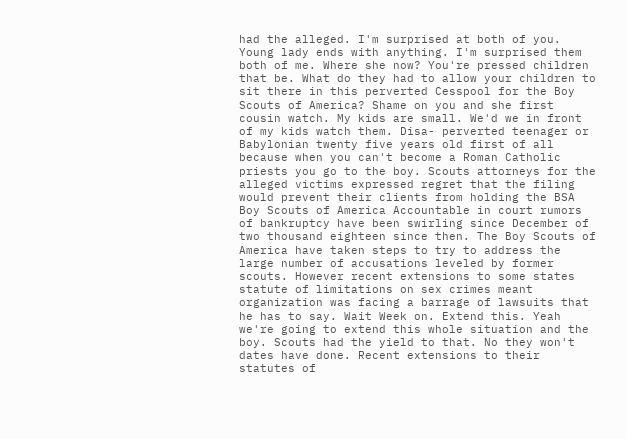had the alleged. I'm surprised at both of you. Young lady ends with anything. I'm surprised them both of me. Where she now? You're pressed children that be. What do they had to allow your children to sit there in this perverted Cesspool for the Boy Scouts of America? Shame on you and she first cousin watch. My kids are small. We'd we in front of my kids watch them. Disa- perverted teenager or Babylonian twenty five years old first of all because when you can't become a Roman Catholic priests you go to the boy. Scouts attorneys for the alleged victims expressed regret that the filing would prevent their clients from holding the BSA Boy Scouts of America Accountable in court rumors of bankruptcy have been swirling since December of two thousand eighteen since then. The Boy Scouts of America have taken steps to try to address the large number of accusations leveled by former scouts. However recent extensions to some states statute of limitations on sex crimes meant organization was facing a barrage of lawsuits that he has to say. Wait Week on. Extend this. Yeah we're going to extend this whole situation and the boy. Scouts had the yield to that. No they won't dates have done. Recent extensions to their statutes of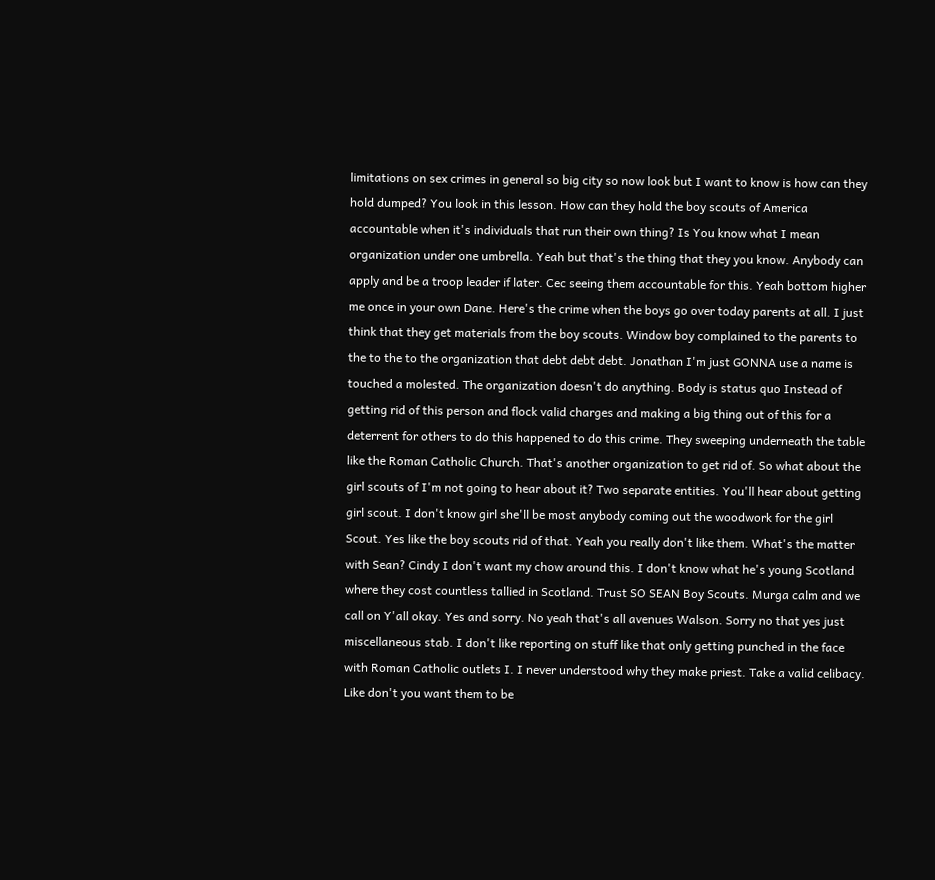limitations on sex crimes in general so big city so now look but I want to know is how can they hold dumped? You look in this lesson. How can they hold the boy scouts of America accountable when it's individuals that run their own thing? Is You know what I mean organization under one umbrella. Yeah but that's the thing that they you know. Anybody can apply and be a troop leader if later. Cec seeing them accountable for this. Yeah bottom higher me once in your own Dane. Here's the crime when the boys go over today parents at all. I just think that they get materials from the boy scouts. Window boy complained to the parents to the to the to the organization that debt debt debt. Jonathan I'm just GONNA use a name is touched a molested. The organization doesn't do anything. Body is status quo Instead of getting rid of this person and flock valid charges and making a big thing out of this for a deterrent for others to do this happened to do this crime. They sweeping underneath the table like the Roman Catholic Church. That's another organization to get rid of. So what about the girl scouts of I'm not going to hear about it? Two separate entities. You'll hear about getting girl scout. I don't know girl she'll be most anybody coming out the woodwork for the girl Scout. Yes like the boy scouts rid of that. Yeah you really don't like them. What's the matter with Sean? Cindy I don't want my chow around this. I don't know what he's young Scotland where they cost countless tallied in Scotland. Trust SO SEAN Boy Scouts. Murga calm and we call on Y'all okay. Yes and sorry. No yeah that's all avenues Walson. Sorry no that yes just miscellaneous stab. I don't like reporting on stuff like that only getting punched in the face with Roman Catholic outlets I. I never understood why they make priest. Take a valid celibacy. Like don't you want them to be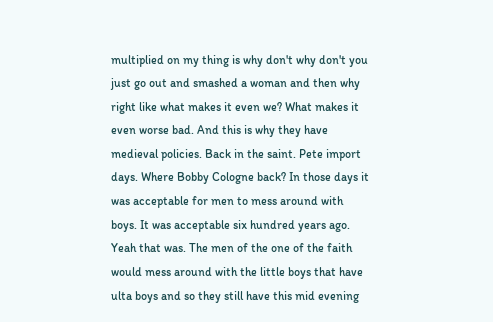multiplied on my thing is why don't why don't you just go out and smashed a woman and then why right like what makes it even we? What makes it even worse bad. And this is why they have medieval policies. Back in the saint. Pete import days. Where Bobby Cologne back? In those days it was acceptable for men to mess around with boys. It was acceptable six hundred years ago. Yeah that was. The men of the one of the faith would mess around with the little boys that have ulta boys and so they still have this mid evening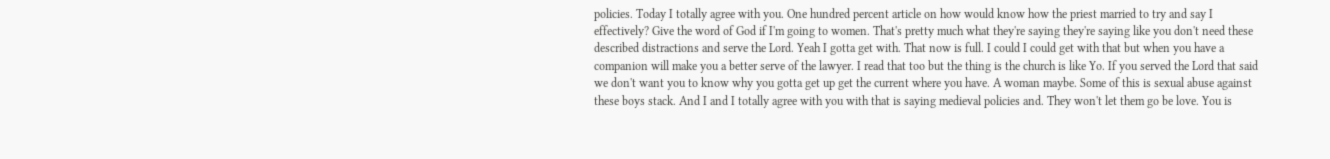policies. Today I totally agree with you. One hundred percent article on how would know how the priest married to try and say I effectively? Give the word of God if I'm going to women. That's pretty much what they're saying they're saying like you don't need these described distractions and serve the Lord. Yeah I gotta get with. That now is full. I could I could get with that but when you have a companion will make you a better serve of the lawyer. I read that too but the thing is the church is like Yo. If you served the Lord that said we don't want you to know why you gotta get up get the current where you have. A woman maybe. Some of this is sexual abuse against these boys stack. And I and I totally agree with you with that is saying medieval policies and. They won't let them go be love. You is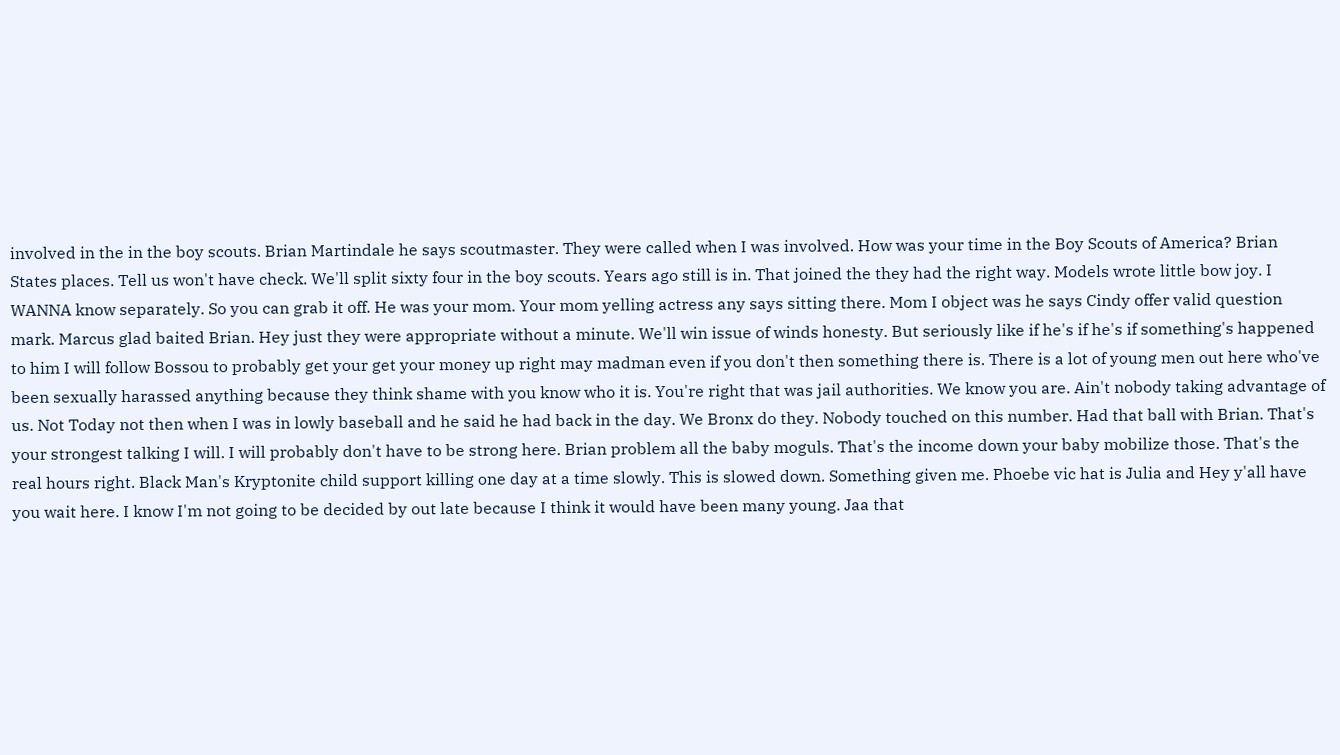involved in the in the boy scouts. Brian Martindale he says scoutmaster. They were called when I was involved. How was your time in the Boy Scouts of America? Brian States places. Tell us won't have check. We'll split sixty four in the boy scouts. Years ago still is in. That joined the they had the right way. Models wrote little bow joy. I WANNA know separately. So you can grab it off. He was your mom. Your mom yelling actress any says sitting there. Mom I object was he says Cindy offer valid question mark. Marcus glad baited Brian. Hey just they were appropriate without a minute. We'll win issue of winds honesty. But seriously like if he's if he's if something's happened to him I will follow Bossou to probably get your get your money up right may madman even if you don't then something there is. There is a lot of young men out here who've been sexually harassed anything because they think shame with you know who it is. You're right that was jail authorities. We know you are. Ain't nobody taking advantage of us. Not Today not then when I was in lowly baseball and he said he had back in the day. We Bronx do they. Nobody touched on this number. Had that ball with Brian. That's your strongest talking I will. I will probably don't have to be strong here. Brian problem all the baby moguls. That's the income down your baby mobilize those. That's the real hours right. Black Man's Kryptonite child support killing one day at a time slowly. This is slowed down. Something given me. Phoebe vic hat is Julia and Hey y'all have you wait here. I know I'm not going to be decided by out late because I think it would have been many young. Jaa that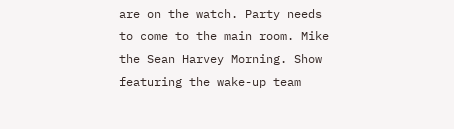are on the watch. Party needs to come to the main room. Mike the Sean Harvey Morning. Show featuring the wake-up team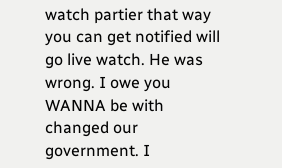watch partier that way you can get notified will go live watch. He was wrong. I owe you WANNA be with changed our government. I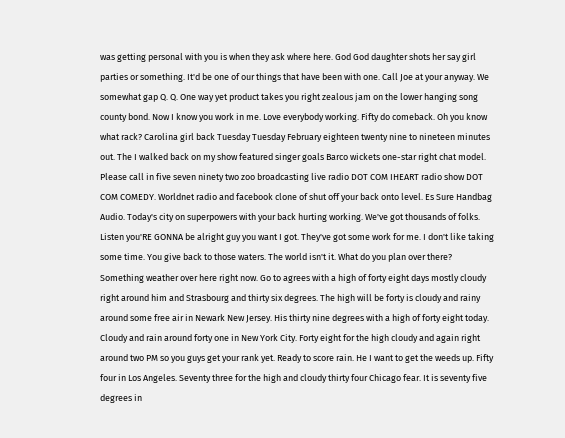was getting personal with you is when they ask where here. God God daughter shots her say girl parties or something. It'd be one of our things that have been with one. Call Joe at your anyway. We somewhat gap Q. Q. One way yet product takes you right zealous jam on the lower hanging song county bond. Now I know you work in me. Love everybody working. Fifty do comeback. Oh you know what rack? Carolina girl back Tuesday Tuesday February eighteen twenty nine to nineteen minutes out. The I walked back on my show featured singer goals Barco wickets one-star right chat model. Please call in five seven ninety two zoo broadcasting live radio DOT COM IHEART radio show DOT COM COMEDY. Worldnet radio and facebook clone of shut off your back onto level. Es Sure Handbag Audio. Today's city on superpowers with your back hurting working. We've got thousands of folks. Listen you'RE GONNA be alright guy you want I got. They've got some work for me. I don't like taking some time. You give back to those waters. The world isn't it. What do you plan over there? Something weather over here right now. Go to agrees with a high of forty eight days mostly cloudy right around him and Strasbourg and thirty six degrees. The high will be forty is cloudy and rainy around some free air in Newark New Jersey. His thirty nine degrees with a high of forty eight today. Cloudy and rain around forty one in New York City. Forty eight for the high cloudy and again right around two PM so you guys get your rank yet. Ready to score rain. He I want to get the weeds up. Fifty four in Los Angeles. Seventy three for the high and cloudy thirty four Chicago fear. It is seventy five degrees in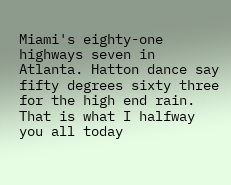Miami's eighty-one highways seven in Atlanta. Hatton dance say fifty degrees sixty three for the high end rain. That is what I halfway you all today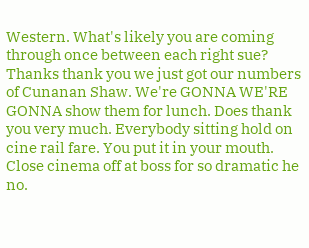Western. What's likely you are coming through once between each right sue? Thanks thank you we just got our numbers of Cunanan Shaw. We're GONNA WE'RE GONNA show them for lunch. Does thank you very much. Everybody sitting hold on cine rail fare. You put it in your mouth. Close cinema off at boss for so dramatic he no.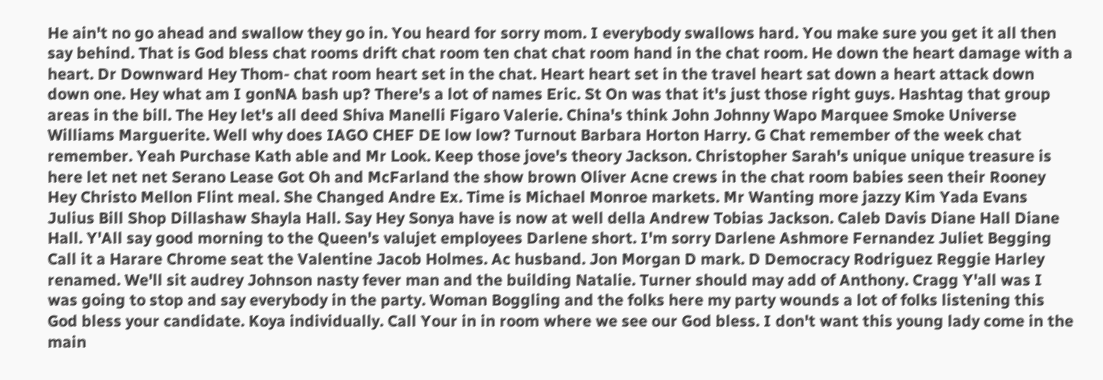He ain't no go ahead and swallow they go in. You heard for sorry mom. I everybody swallows hard. You make sure you get it all then say behind. That is God bless chat rooms drift chat room ten chat chat room hand in the chat room. He down the heart damage with a heart. Dr Downward Hey Thom- chat room heart set in the chat. Heart heart set in the travel heart sat down a heart attack down down one. Hey what am I gonNA bash up? There's a lot of names Eric. St On was that it's just those right guys. Hashtag that group areas in the bill. The Hey let's all deed Shiva Manelli Figaro Valerie. China's think John Johnny Wapo Marquee Smoke Universe Williams Marguerite. Well why does IAGO CHEF DE low low? Turnout Barbara Horton Harry. G Chat remember of the week chat remember. Yeah Purchase Kath able and Mr Look. Keep those jove's theory Jackson. Christopher Sarah's unique unique treasure is here let net net Serano Lease Got Oh and McFarland the show brown Oliver Acne crews in the chat room babies seen their Rooney Hey Christo Mellon Flint meal. She Changed Andre Ex. Time is Michael Monroe markets. Mr Wanting more jazzy Kim Yada Evans Julius Bill Shop Dillashaw Shayla Hall. Say Hey Sonya have is now at well della Andrew Tobias Jackson. Caleb Davis Diane Hall Diane Hall. Y'All say good morning to the Queen's valujet employees Darlene short. I'm sorry Darlene Ashmore Fernandez Juliet Begging Call it a Harare Chrome seat the Valentine Jacob Holmes. Ac husband. Jon Morgan D mark. D Democracy Rodriguez Reggie Harley renamed. We'll sit audrey Johnson nasty fever man and the building Natalie. Turner should may add of Anthony. Cragg Y'all was I was going to stop and say everybody in the party. Woman Boggling and the folks here my party wounds a lot of folks listening this God bless your candidate. Koya individually. Call Your in in room where we see our God bless. I don't want this young lady come in the main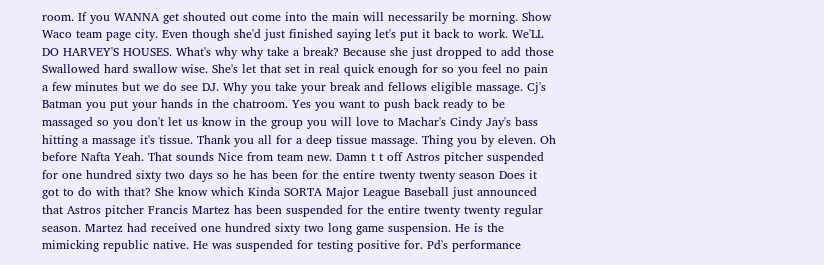room. If you WANNA get shouted out come into the main will necessarily be morning. Show Waco team page city. Even though she'd just finished saying let's put it back to work. We'LL DO HARVEY'S HOUSES. What's why why take a break? Because she just dropped to add those Swallowed hard swallow wise. She's let that set in real quick enough for so you feel no pain a few minutes but we do see DJ. Why you take your break and fellows eligible massage. Cj's Batman you put your hands in the chatroom. Yes you want to push back ready to be massaged so you don't let us know in the group you will love to Machar's Cindy Jay's bass hitting a massage it's tissue. Thank you all for a deep tissue massage. Thing you by eleven. Oh before Nafta Yeah. That sounds Nice from team new. Damn t t off Astros pitcher suspended for one hundred sixty two days so he has been for the entire twenty twenty season Does it got to do with that? She know which Kinda SORTA Major League Baseball just announced that Astros pitcher Francis Martez has been suspended for the entire twenty twenty regular season. Martez had received one hundred sixty two long game suspension. He is the mimicking republic native. He was suspended for testing positive for. Pd's performance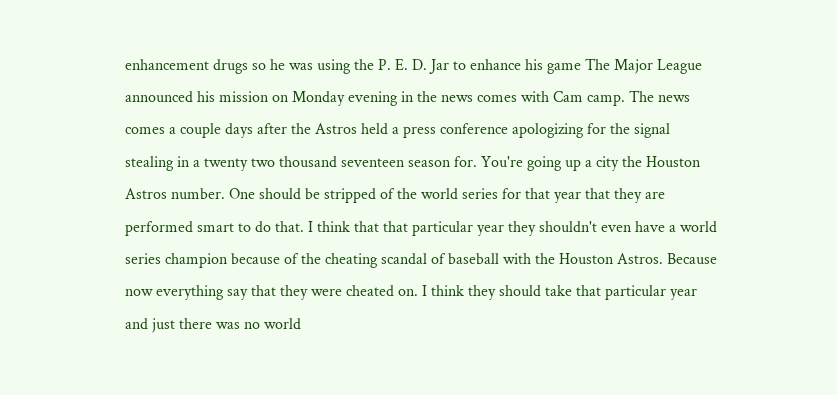enhancement drugs so he was using the P. E. D. Jar to enhance his game The Major League announced his mission on Monday evening in the news comes with Cam camp. The news comes a couple days after the Astros held a press conference apologizing for the signal stealing in a twenty two thousand seventeen season for. You're going up a city the Houston Astros number. One should be stripped of the world series for that year that they are performed smart to do that. I think that that particular year they shouldn't even have a world series champion because of the cheating scandal of baseball with the Houston Astros. Because now everything say that they were cheated on. I think they should take that particular year and just there was no world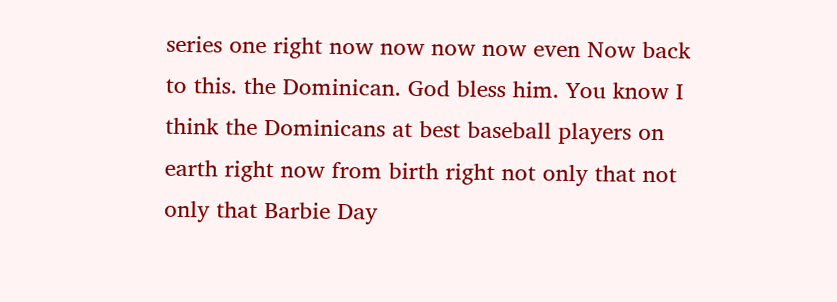series one right now now now now even Now back to this. the Dominican. God bless him. You know I think the Dominicans at best baseball players on earth right now from birth right not only that not only that Barbie Day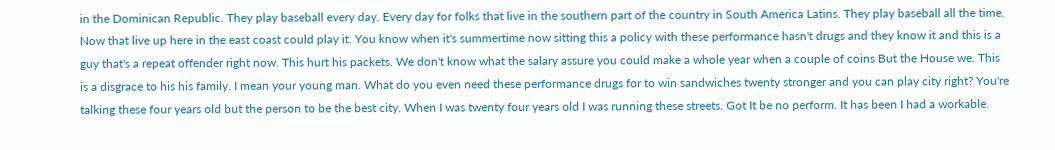in the Dominican Republic. They play baseball every day. Every day for folks that live in the southern part of the country in South America Latins. They play baseball all the time. Now that live up here in the east coast could play it. You know when it's summertime now sitting this a policy with these performance hasn't drugs and they know it and this is a guy that's a repeat offender right now. This hurt his packets. We don't know what the salary assure you could make a whole year when a couple of coins But the House we. This is a disgrace to his his family. I mean your young man. What do you even need these performance drugs for to win sandwiches twenty stronger and you can play city right? You're talking these four years old but the person to be the best city. When I was twenty four years old I was running these streets. Got It be no perform. It has been I had a workable.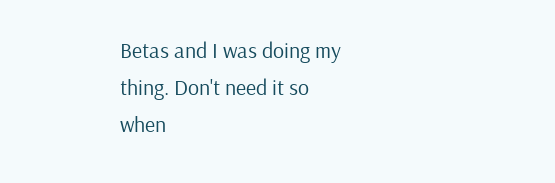Betas and I was doing my thing. Don't need it so when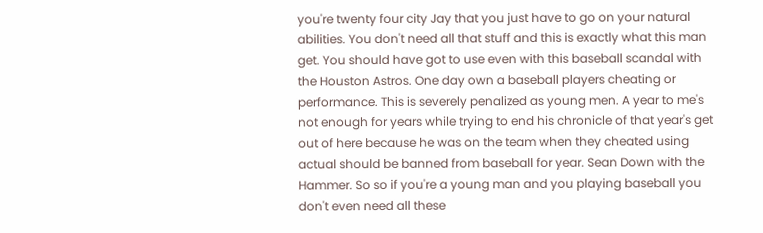you're twenty four city Jay that you just have to go on your natural abilities. You don't need all that stuff and this is exactly what this man get. You should have got to use even with this baseball scandal with the Houston Astros. One day own a baseball players cheating or performance. This is severely penalized as young men. A year to me's not enough for years while trying to end his chronicle of that year's get out of here because he was on the team when they cheated using actual should be banned from baseball for year. Sean Down with the Hammer. So so if you're a young man and you playing baseball you don't even need all these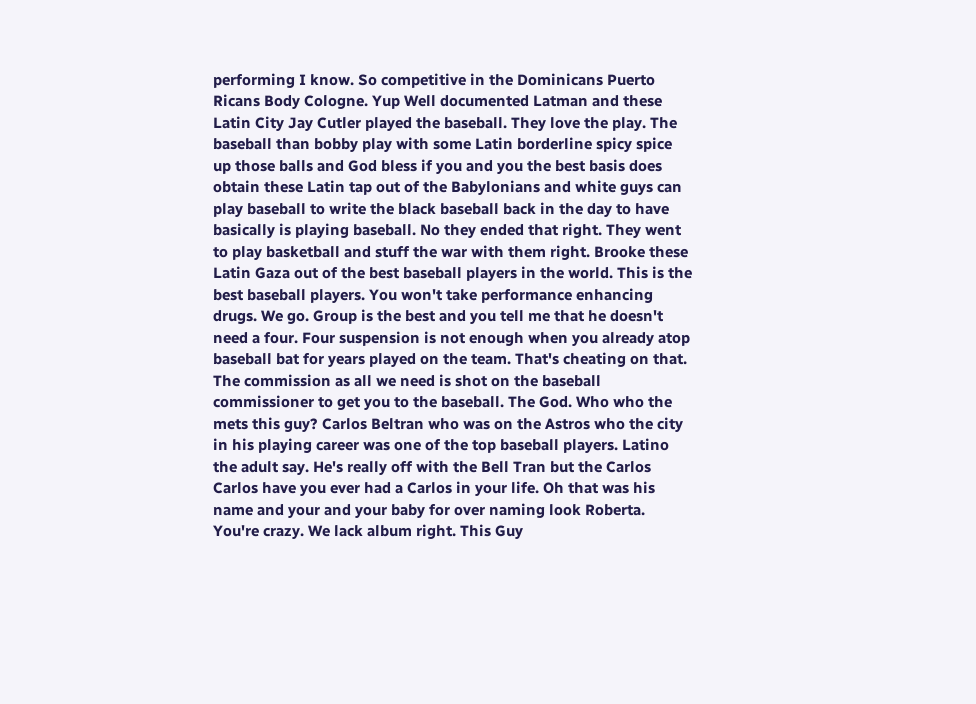performing I know. So competitive in the Dominicans Puerto Ricans Body Cologne. Yup Well documented Latman and these Latin City Jay Cutler played the baseball. They love the play. The baseball than bobby play with some Latin borderline spicy spice up those balls and God bless if you and you the best basis does obtain these Latin tap out of the Babylonians and white guys can play baseball to write the black baseball back in the day to have basically is playing baseball. No they ended that right. They went to play basketball and stuff the war with them right. Brooke these Latin Gaza out of the best baseball players in the world. This is the best baseball players. You won't take performance enhancing drugs. We go. Group is the best and you tell me that he doesn't need a four. Four suspension is not enough when you already atop baseball bat for years played on the team. That's cheating on that. The commission as all we need is shot on the baseball commissioner to get you to the baseball. The God. Who who the mets this guy? Carlos Beltran who was on the Astros who the city in his playing career was one of the top baseball players. Latino the adult say. He's really off with the Bell Tran but the Carlos Carlos have you ever had a Carlos in your life. Oh that was his name and your and your baby for over naming look Roberta. You're crazy. We lack album right. This Guy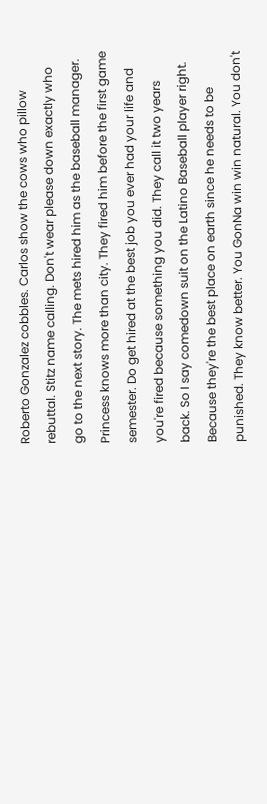Roberto Gonzalez cobbles. Carlos show the cows who pillow rebuttal. Stitz name calling. Don't wear please down exactly who go to the next story. The mets hired him as the baseball manager. Princess knows more than city. They fired him before the first game semester. Do get hired at the best job you ever had your life and you're fired because something you did. They call it two years back. So I say comedown suit on the Latino Baseball player right. Because they're the best place on earth since he needs to be punished. They know better. You GonNa win win natural. You don't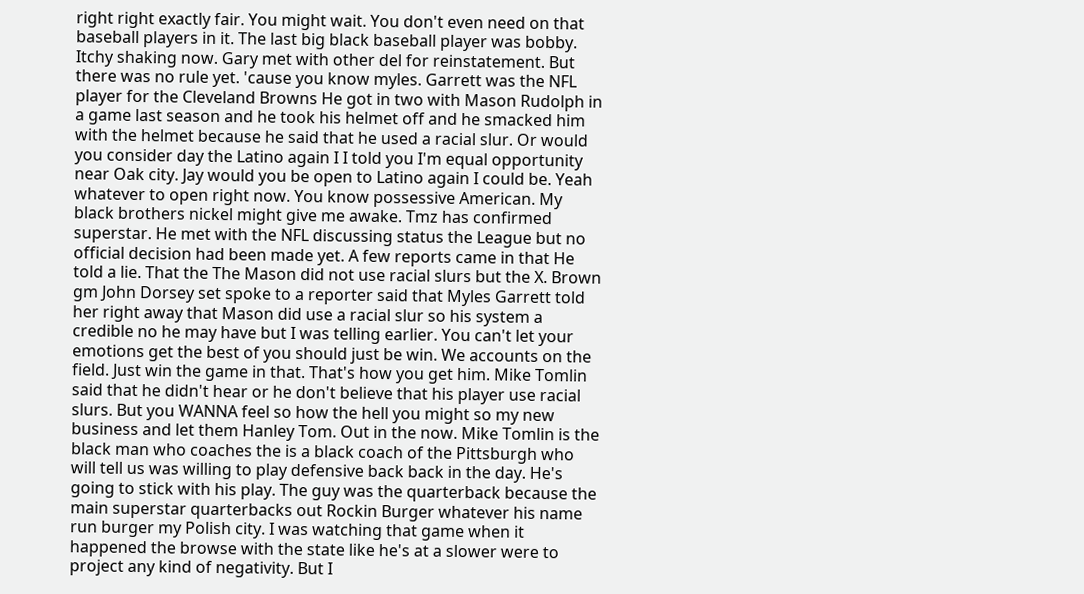right right exactly fair. You might wait. You don't even need on that baseball players in it. The last big black baseball player was bobby. Itchy shaking now. Gary met with other del for reinstatement. But there was no rule yet. 'cause you know myles. Garrett was the NFL player for the Cleveland Browns He got in two with Mason Rudolph in a game last season and he took his helmet off and he smacked him with the helmet because he said that he used a racial slur. Or would you consider day the Latino again I I told you I'm equal opportunity near Oak city. Jay would you be open to Latino again I could be. Yeah whatever to open right now. You know possessive American. My black brothers nickel might give me awake. Tmz has confirmed superstar. He met with the NFL discussing status the League but no official decision had been made yet. A few reports came in that He told a lie. That the The Mason did not use racial slurs but the X. Brown gm John Dorsey set spoke to a reporter said that Myles Garrett told her right away that Mason did use a racial slur so his system a credible no he may have but I was telling earlier. You can't let your emotions get the best of you should just be win. We accounts on the field. Just win the game in that. That's how you get him. Mike Tomlin said that he didn't hear or he don't believe that his player use racial slurs. But you WANNA feel so how the hell you might so my new business and let them Hanley Tom. Out in the now. Mike Tomlin is the black man who coaches the is a black coach of the Pittsburgh who will tell us was willing to play defensive back back in the day. He's going to stick with his play. The guy was the quarterback because the main superstar quarterbacks out Rockin Burger whatever his name run burger my Polish city. I was watching that game when it happened the browse with the state like he's at a slower were to project any kind of negativity. But I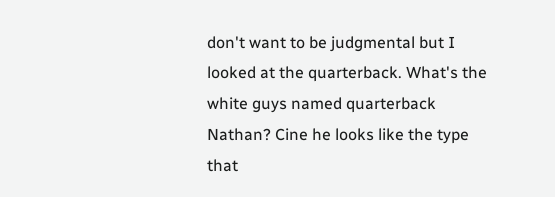don't want to be judgmental but I looked at the quarterback. What's the white guys named quarterback Nathan? Cine he looks like the type that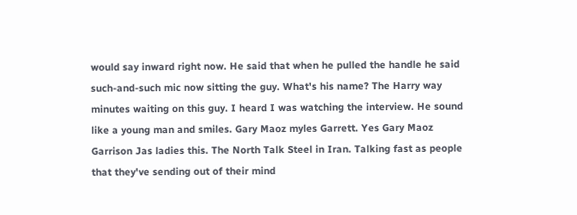would say inward right now. He said that when he pulled the handle he said such-and-such mic now sitting the guy. What's his name? The Harry way minutes waiting on this guy. I heard I was watching the interview. He sound like a young man and smiles. Gary Maoz myles Garrett. Yes Gary Maoz Garrison Jas ladies this. The North Talk Steel in Iran. Talking fast as people that they've sending out of their mind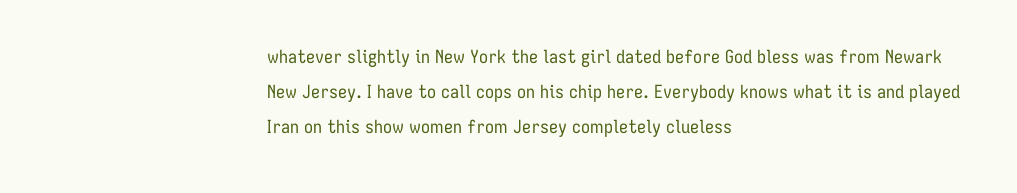whatever slightly in New York the last girl dated before God bless was from Newark New Jersey. I have to call cops on his chip here. Everybody knows what it is and played Iran on this show women from Jersey completely clueless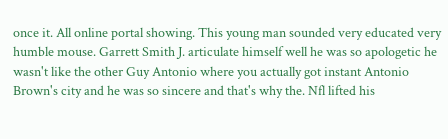once it. All online portal showing. This young man sounded very educated very humble mouse. Garrett Smith J. articulate himself well he was so apologetic he wasn't like the other Guy Antonio where you actually got instant Antonio Brown's city and he was so sincere and that's why the. Nfl lifted his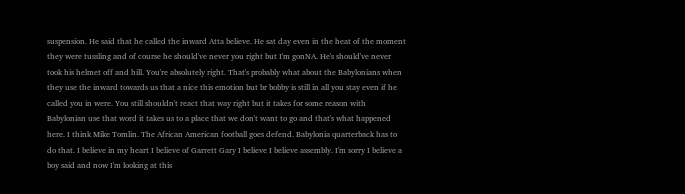suspension. He said that he called the inward Atta believe. He sat day even in the heat of the moment they were tussling and of course he should've never you right but I'm gonNA. He's should've never took his helmet off and hill. You're absolutely right. That's probably what about the Babylonians when they use the inward towards us that a nice this emotion but br bobby is still in all you stay even if he called you in were. You still shouldn't react that way right but it takes for some reason with Babylonian use that word it takes us to a place that we don't want to go and that's what happened here. I think Mike Tomlin. The African American football goes defend. Babylonia quarterback has to do that. I believe in my heart I believe of Garrett Gary I believe I believe assembly. I'm sorry I believe a boy said and now I'm looking at this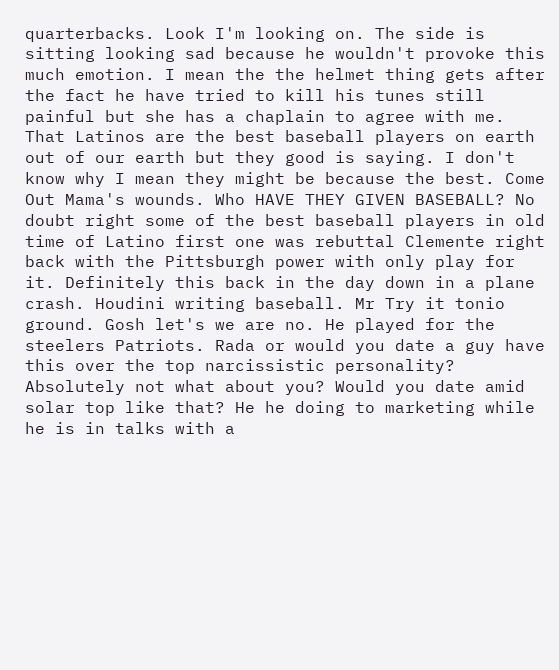quarterbacks. Look I'm looking on. The side is sitting looking sad because he wouldn't provoke this much emotion. I mean the the helmet thing gets after the fact he have tried to kill his tunes still painful but she has a chaplain to agree with me. That Latinos are the best baseball players on earth out of our earth but they good is saying. I don't know why I mean they might be because the best. Come Out Mama's wounds. Who HAVE THEY GIVEN BASEBALL? No doubt right some of the best baseball players in old time of Latino first one was rebuttal Clemente right back with the Pittsburgh power with only play for it. Definitely this back in the day down in a plane crash. Houdini writing baseball. Mr Try it tonio ground. Gosh let's we are no. He played for the steelers Patriots. Rada or would you date a guy have this over the top narcissistic personality? Absolutely not what about you? Would you date amid solar top like that? He he doing to marketing while he is in talks with a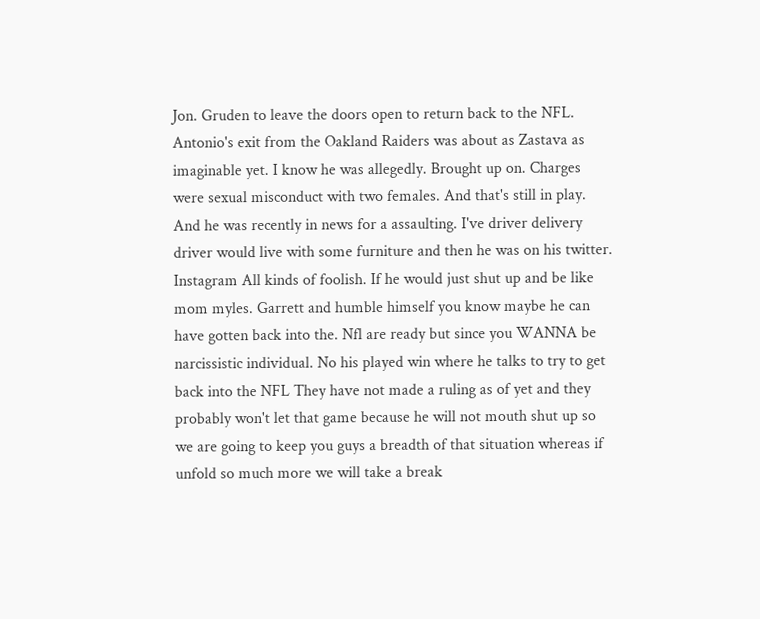Jon. Gruden to leave the doors open to return back to the NFL. Antonio's exit from the Oakland Raiders was about as Zastava as imaginable yet. I know he was allegedly. Brought up on. Charges were sexual misconduct with two females. And that's still in play. And he was recently in news for a assaulting. I've driver delivery driver would live with some furniture and then he was on his twitter. Instagram All kinds of foolish. If he would just shut up and be like mom myles. Garrett and humble himself you know maybe he can have gotten back into the. Nfl are ready but since you WANNA be narcissistic individual. No his played win where he talks to try to get back into the NFL They have not made a ruling as of yet and they probably won't let that game because he will not mouth shut up so we are going to keep you guys a breadth of that situation whereas if unfold so much more we will take a break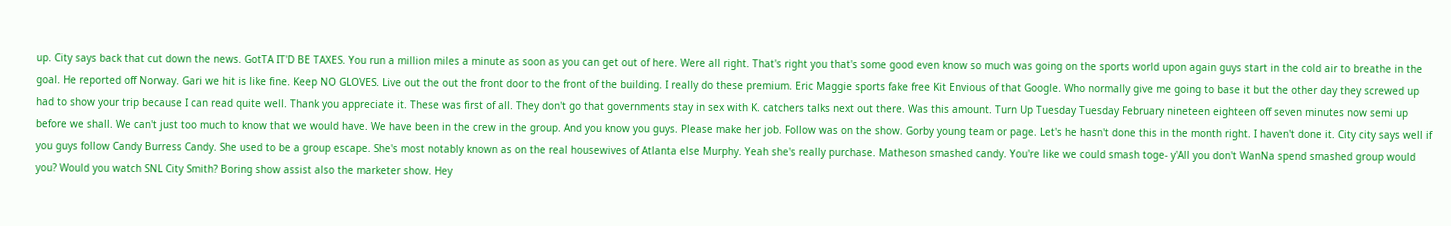up. City says back that cut down the news. GotTA IT'D BE TAXES. You run a million miles a minute as soon as you can get out of here. Were all right. That's right you that's some good even know so much was going on the sports world upon again guys start in the cold air to breathe in the goal. He reported off Norway. Gari we hit is like fine. Keep NO GLOVES. Live out the out the front door to the front of the building. I really do these premium. Eric Maggie sports fake free Kit Envious of that Google. Who normally give me going to base it but the other day they screwed up had to show your trip because I can read quite well. Thank you appreciate it. These was first of all. They don't go that governments stay in sex with K. catchers talks next out there. Was this amount. Turn Up Tuesday Tuesday February nineteen eighteen off seven minutes now semi up before we shall. We can't just too much to know that we would have. We have been in the crew in the group. And you know you guys. Please make her job. Follow was on the show. Gorby young team or page. Let's he hasn't done this in the month right. I haven't done it. City city says well if you guys follow Candy Burress Candy. She used to be a group escape. She's most notably known as on the real housewives of Atlanta else Murphy. Yeah she's really purchase. Matheson smashed candy. You're like we could smash toge- y'All you don't WanNa spend smashed group would you? Would you watch SNL City Smith? Boring show assist also the marketer show. Hey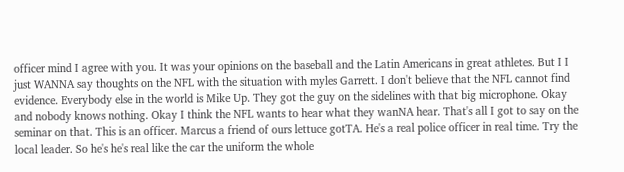officer mind I agree with you. It was your opinions on the baseball and the Latin Americans in great athletes. But I I just WANNA say thoughts on the NFL with the situation with myles Garrett. I don't believe that the NFL cannot find evidence. Everybody else in the world is Mike Up. They got the guy on the sidelines with that big microphone. Okay and nobody knows nothing. Okay I think the NFL wants to hear what they wanNA hear. That's all I got to say on the seminar on that. This is an officer. Marcus a friend of ours lettuce gotTA. He's a real police officer in real time. Try the local leader. So he's he's real like the car the uniform the whole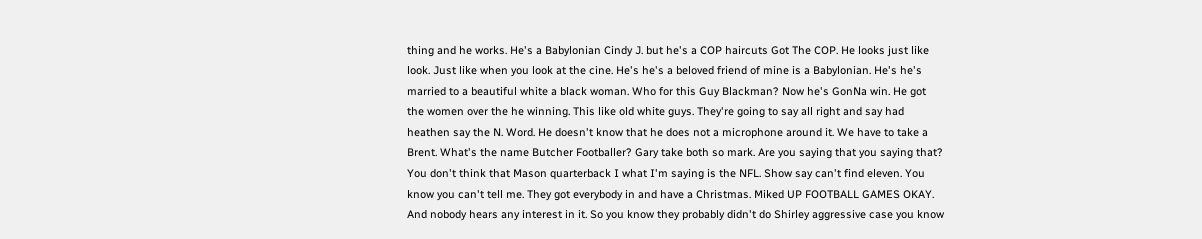thing and he works. He's a Babylonian Cindy J. but he's a COP haircuts Got The COP. He looks just like look. Just like when you look at the cine. He's he's a beloved friend of mine is a Babylonian. He's he's married to a beautiful white a black woman. Who for this Guy Blackman? Now he's GonNa win. He got the women over the he winning. This like old white guys. They're going to say all right and say had heathen say the N. Word. He doesn't know that he does not a microphone around it. We have to take a Brent. What's the name Butcher Footballer? Gary take both so mark. Are you saying that you saying that? You don't think that Mason quarterback I what I'm saying is the NFL. Show say can't find eleven. You know you can't tell me. They got everybody in and have a Christmas. Miked UP FOOTBALL GAMES OKAY. And nobody hears any interest in it. So you know they probably didn't do Shirley aggressive case you know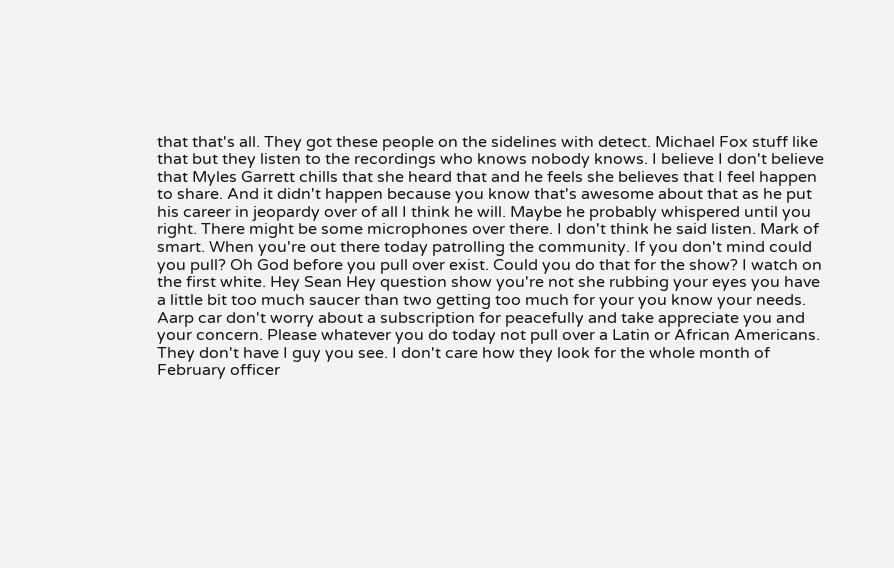that that's all. They got these people on the sidelines with detect. Michael Fox stuff like that but they listen to the recordings who knows nobody knows. I believe I don't believe that Myles Garrett chills that she heard that and he feels she believes that I feel happen to share. And it didn't happen because you know that's awesome about that as he put his career in jeopardy over of all I think he will. Maybe he probably whispered until you right. There might be some microphones over there. I don't think he said listen. Mark of smart. When you're out there today patrolling the community. If you don't mind could you pull? Oh God before you pull over exist. Could you do that for the show? I watch on the first white. Hey Sean Hey question show you're not she rubbing your eyes you have a little bit too much saucer than two getting too much for your you know your needs. Aarp car don't worry about a subscription for peacefully and take appreciate you and your concern. Please whatever you do today not pull over a Latin or African Americans. They don't have I guy you see. I don't care how they look for the whole month of February officer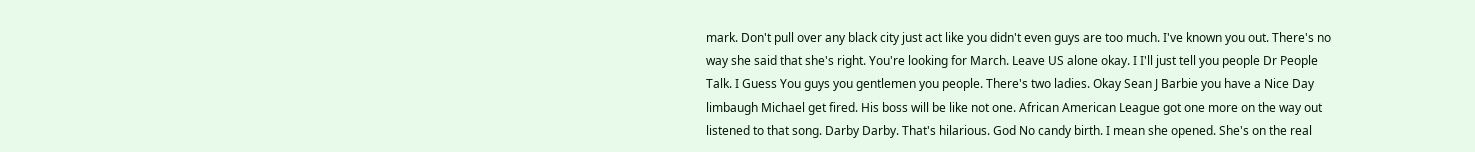mark. Don't pull over any black city just act like you didn't even guys are too much. I've known you out. There's no way she said that she's right. You're looking for March. Leave US alone okay. I I'll just tell you people Dr People Talk. I Guess You guys you gentlemen you people. There's two ladies. Okay Sean J Barbie you have a Nice Day limbaugh Michael get fired. His boss will be like not one. African American League got one more on the way out listened to that song. Darby Darby. That's hilarious. God No candy birth. I mean she opened. She's on the real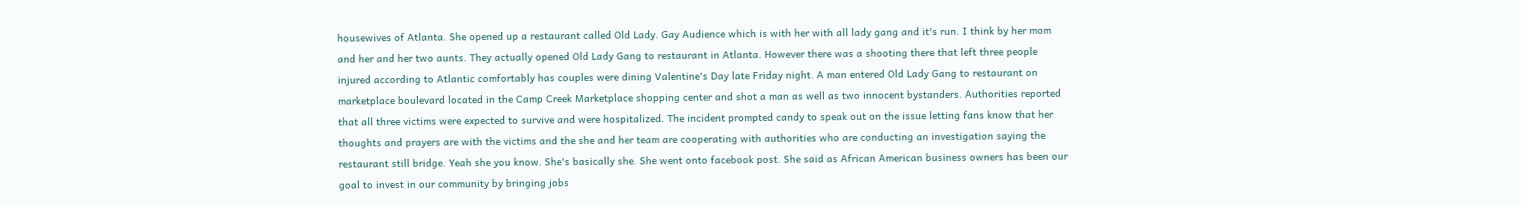housewives of Atlanta. She opened up a restaurant called Old Lady. Gay Audience which is with her with all lady gang and it's run. I think by her mom and her and her two aunts. They actually opened Old Lady Gang to restaurant in Atlanta. However there was a shooting there that left three people injured according to Atlantic comfortably has couples were dining Valentine's Day late Friday night. A man entered Old Lady Gang to restaurant on marketplace boulevard located in the Camp Creek Marketplace shopping center and shot a man as well as two innocent bystanders. Authorities reported that all three victims were expected to survive and were hospitalized. The incident prompted candy to speak out on the issue letting fans know that her thoughts and prayers are with the victims and the she and her team are cooperating with authorities who are conducting an investigation saying the restaurant still bridge. Yeah she you know. She's basically she. She went onto facebook post. She said as African American business owners has been our goal to invest in our community by bringing jobs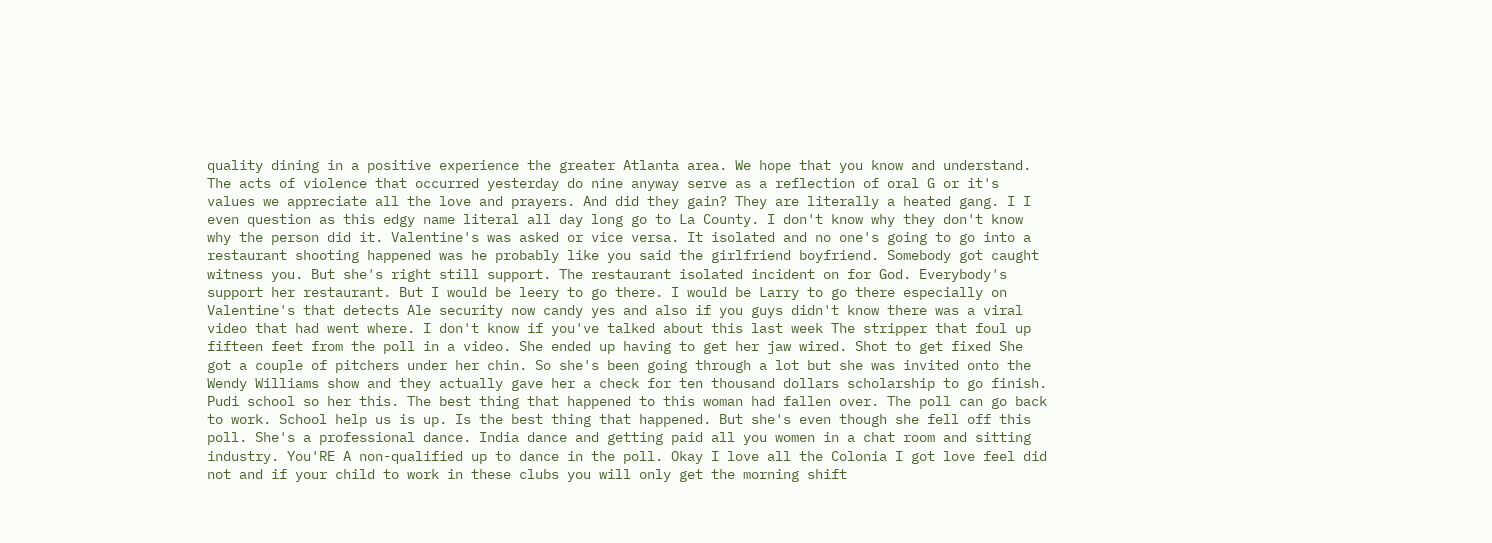quality dining in a positive experience the greater Atlanta area. We hope that you know and understand. The acts of violence that occurred yesterday do nine anyway serve as a reflection of oral G or it's values we appreciate all the love and prayers. And did they gain? They are literally a heated gang. I I even question as this edgy name literal all day long go to La County. I don't know why they don't know why the person did it. Valentine's was asked or vice versa. It isolated and no one's going to go into a restaurant shooting happened was he probably like you said the girlfriend boyfriend. Somebody got caught witness you. But she's right still support. The restaurant isolated incident on for God. Everybody's support her restaurant. But I would be leery to go there. I would be Larry to go there especially on Valentine's that detects Ale security now candy yes and also if you guys didn't know there was a viral video that had went where. I don't know if you've talked about this last week The stripper that foul up fifteen feet from the poll in a video. She ended up having to get her jaw wired. Shot to get fixed She got a couple of pitchers under her chin. So she's been going through a lot but she was invited onto the Wendy Williams show and they actually gave her a check for ten thousand dollars scholarship to go finish. Pudi school so her this. The best thing that happened to this woman had fallen over. The poll can go back to work. School help us is up. Is the best thing that happened. But she's even though she fell off this poll. She's a professional dance. India dance and getting paid all you women in a chat room and sitting industry. You'RE A non-qualified up to dance in the poll. Okay I love all the Colonia I got love feel did not and if your child to work in these clubs you will only get the morning shift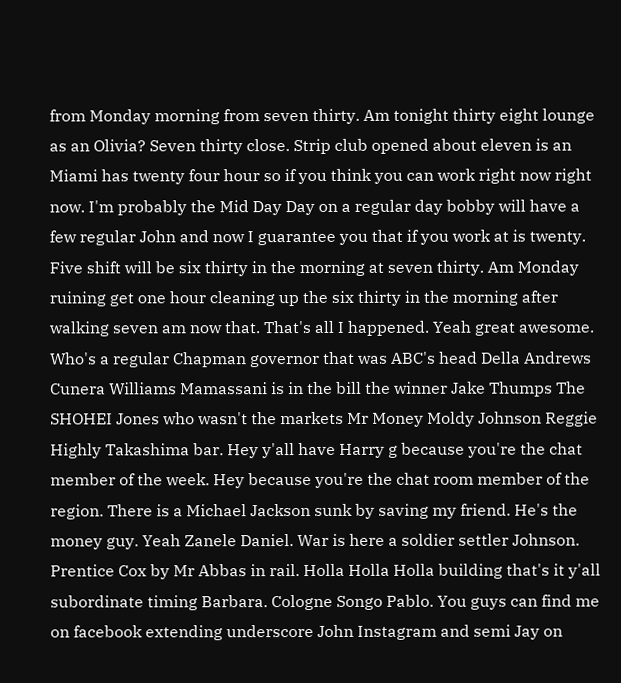from Monday morning from seven thirty. Am tonight thirty eight lounge as an Olivia? Seven thirty close. Strip club opened about eleven is an Miami has twenty four hour so if you think you can work right now right now. I'm probably the Mid Day Day on a regular day bobby will have a few regular John and now I guarantee you that if you work at is twenty. Five shift will be six thirty in the morning at seven thirty. Am Monday ruining get one hour cleaning up the six thirty in the morning after walking seven am now that. That's all I happened. Yeah great awesome. Who's a regular Chapman governor that was ABC's head Della Andrews Cunera Williams Mamassani is in the bill the winner Jake Thumps The SHOHEI Jones who wasn't the markets Mr Money Moldy Johnson Reggie Highly Takashima bar. Hey y'all have Harry g because you're the chat member of the week. Hey because you're the chat room member of the region. There is a Michael Jackson sunk by saving my friend. He's the money guy. Yeah Zanele Daniel. War is here a soldier settler Johnson. Prentice Cox by Mr Abbas in rail. Holla Holla Holla building that's it y'all subordinate timing Barbara. Cologne Songo Pablo. You guys can find me on facebook extending underscore John Instagram and semi Jay on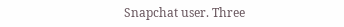Snapchat user. Three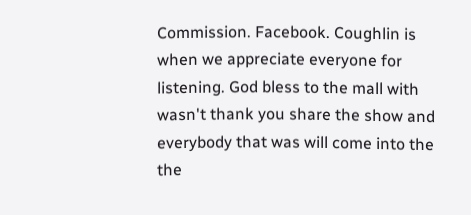Commission. Facebook. Coughlin is when we appreciate everyone for listening. God bless to the mall with wasn't thank you share the show and everybody that was will come into the the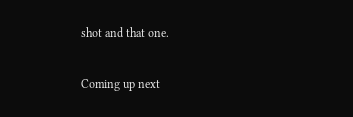shot and that one.

Coming up next